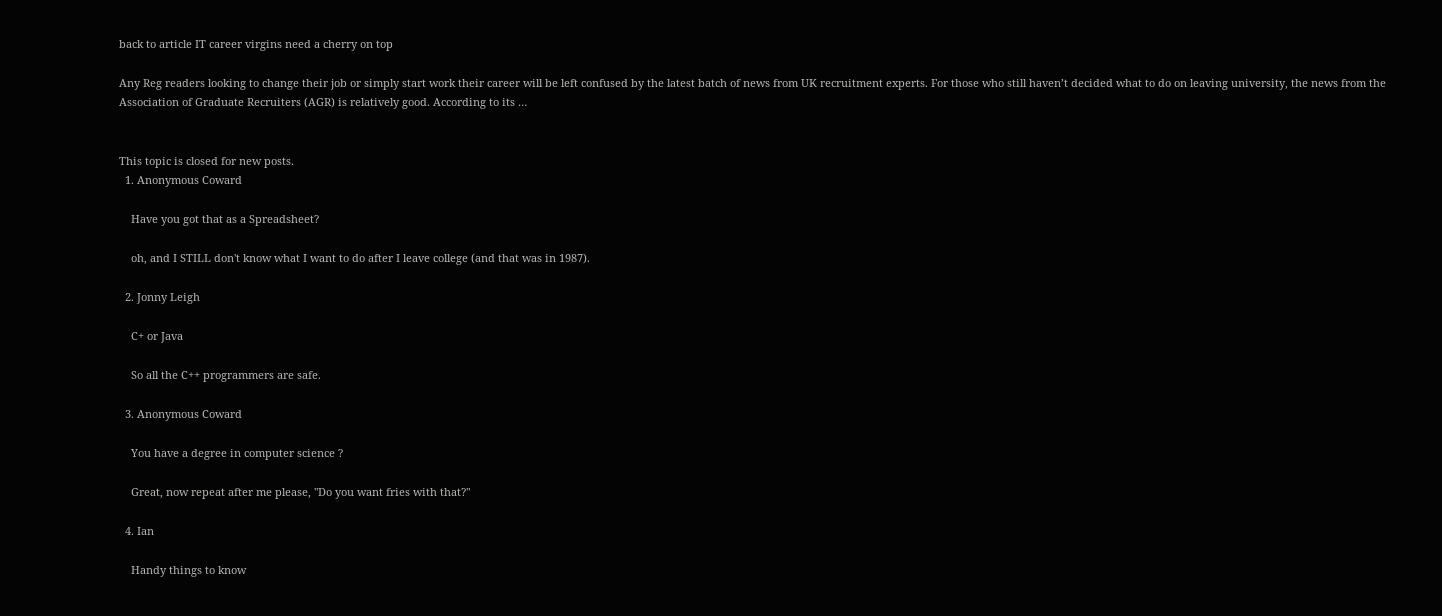back to article IT career virgins need a cherry on top

Any Reg readers looking to change their job or simply start work their career will be left confused by the latest batch of news from UK recruitment experts. For those who still haven’t decided what to do on leaving university, the news from the Association of Graduate Recruiters (AGR) is relatively good. According to its …


This topic is closed for new posts.
  1. Anonymous Coward

    Have you got that as a Spreadsheet?

    oh, and I STILL don't know what I want to do after I leave college (and that was in 1987).

  2. Jonny Leigh

    C+ or Java

    So all the C++ programmers are safe.

  3. Anonymous Coward

    You have a degree in computer science ?

    Great, now repeat after me please, "Do you want fries with that?"

  4. Ian

    Handy things to know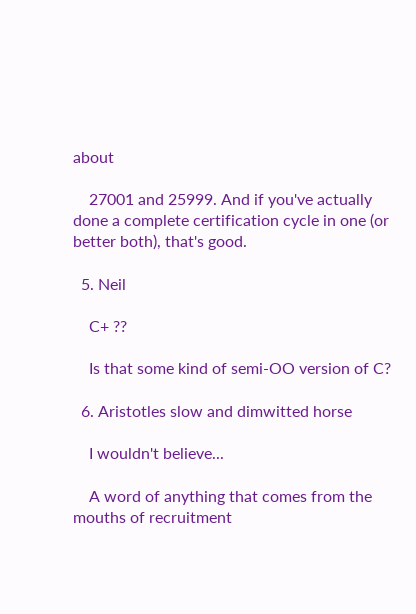about

    27001 and 25999. And if you've actually done a complete certification cycle in one (or better both), that's good.

  5. Neil

    C+ ??

    Is that some kind of semi-OO version of C?

  6. Aristotles slow and dimwitted horse

    I wouldn't believe...

    A word of anything that comes from the mouths of recruitment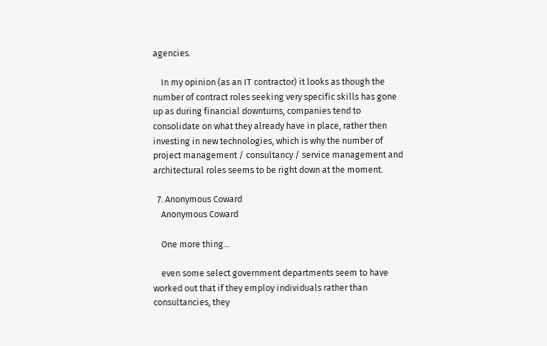agencies.

    In my opinion (as an IT contractor) it looks as though the number of contract roles seeking very specific skills has gone up as during financial downturns, companies tend to consolidate on what they already have in place, rather then investing in new technologies, which is why the number of project management / consultancy / service management and architectural roles seems to be right down at the moment.

  7. Anonymous Coward
    Anonymous Coward

    One more thing...

    even some select government departments seem to have worked out that if they employ individuals rather than consultancies, they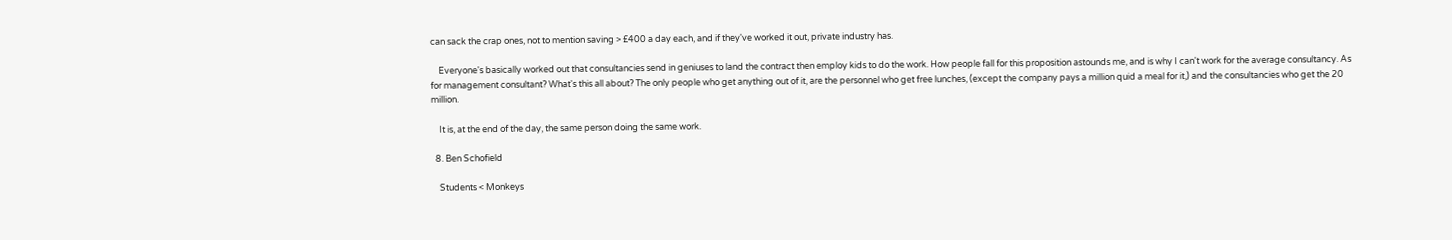can sack the crap ones, not to mention saving > £400 a day each, and if they've worked it out, private industry has.

    Everyone's basically worked out that consultancies send in geniuses to land the contract then employ kids to do the work. How people fall for this proposition astounds me, and is why I can't work for the average consultancy. As for management consultant? What's this all about? The only people who get anything out of it, are the personnel who get free lunches, (except the company pays a million quid a meal for it,) and the consultancies who get the 20 million.

    It is, at the end of the day, the same person doing the same work.

  8. Ben Schofield

    Students < Monkeys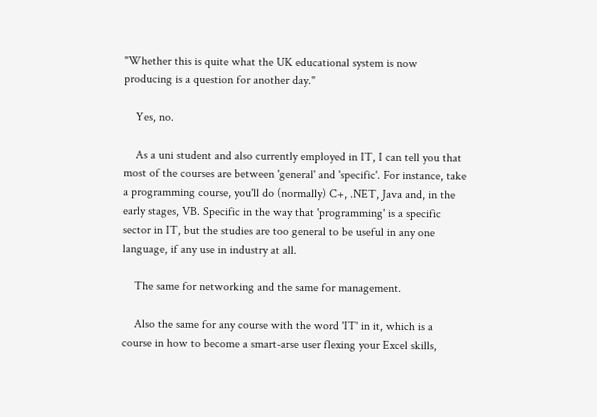"Whether this is quite what the UK educational system is now producing is a question for another day."

    Yes, no.

    As a uni student and also currently employed in IT, I can tell you that most of the courses are between 'general' and 'specific'. For instance, take a programming course, you'll do (normally) C+, .NET, Java and, in the early stages, VB. Specific in the way that 'programming' is a specific sector in IT, but the studies are too general to be useful in any one language, if any use in industry at all.

    The same for networking and the same for management.

    Also the same for any course with the word 'IT' in it, which is a course in how to become a smart-arse user flexing your Excel skills,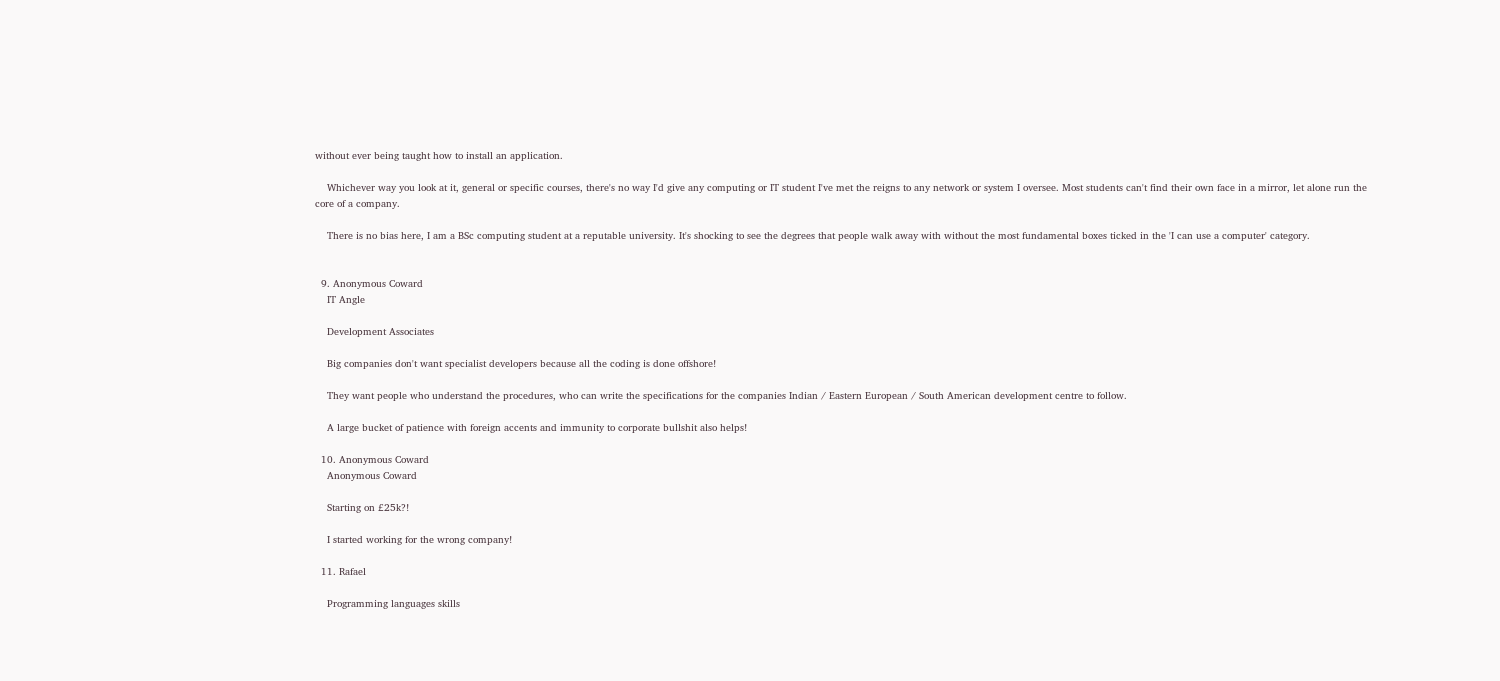without ever being taught how to install an application.

    Whichever way you look at it, general or specific courses, there's no way I'd give any computing or IT student I've met the reigns to any network or system I oversee. Most students can't find their own face in a mirror, let alone run the core of a company.

    There is no bias here, I am a BSc computing student at a reputable university. It's shocking to see the degrees that people walk away with without the most fundamental boxes ticked in the 'I can use a computer' category.


  9. Anonymous Coward
    IT Angle

    Development Associates

    Big companies don't want specialist developers because all the coding is done offshore!

    They want people who understand the procedures, who can write the specifications for the companies Indian / Eastern European / South American development centre to follow.

    A large bucket of patience with foreign accents and immunity to corporate bullshit also helps!

  10. Anonymous Coward
    Anonymous Coward

    Starting on £25k?!

    I started working for the wrong company!

  11. Rafael

    Programming languages skills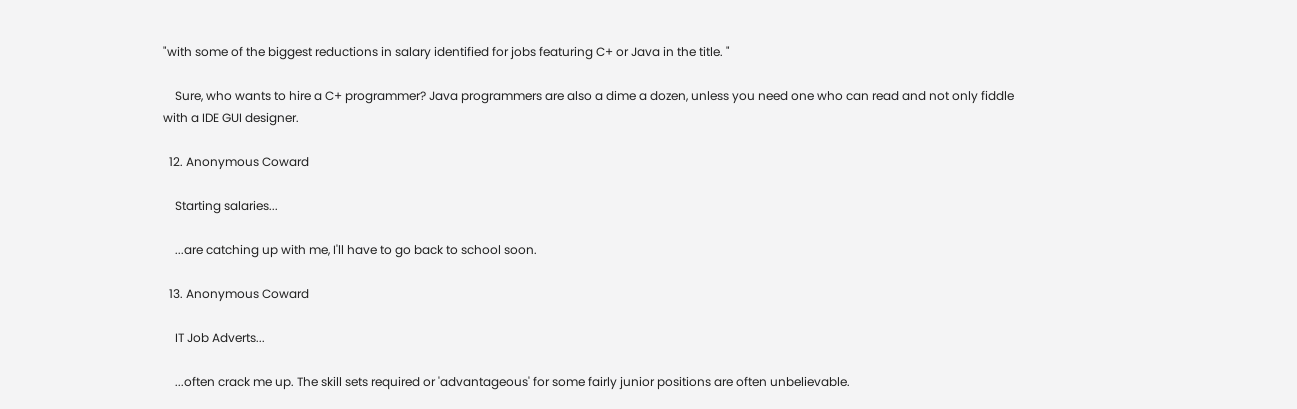"with some of the biggest reductions in salary identified for jobs featuring C+ or Java in the title. "

    Sure, who wants to hire a C+ programmer? Java programmers are also a dime a dozen, unless you need one who can read and not only fiddle with a IDE GUI designer.

  12. Anonymous Coward

    Starting salaries...

    ...are catching up with me, I'll have to go back to school soon.

  13. Anonymous Coward

    IT Job Adverts...

    ...often crack me up. The skill sets required or 'advantageous' for some fairly junior positions are often unbelievable.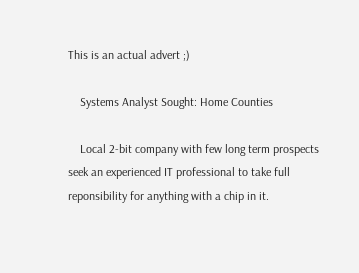This is an actual advert ;)

    Systems Analyst Sought: Home Counties

    Local 2-bit company with few long term prospects seek an experienced IT professional to take full reponsibility for anything with a chip in it.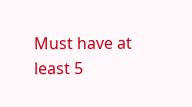Must have at least 5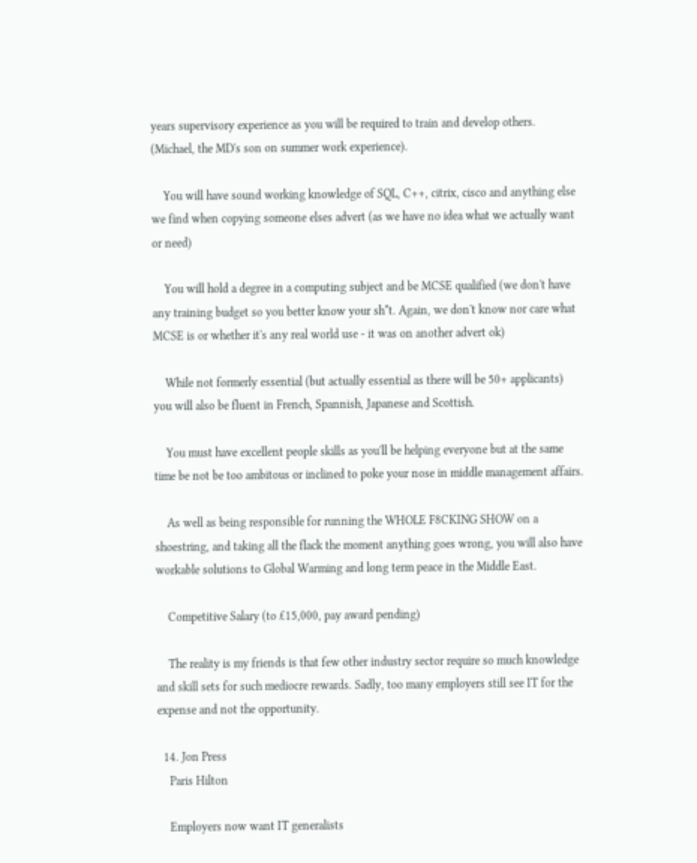years supervisory experience as you will be required to train and develop others. (Michael, the MD's son on summer work experience).

    You will have sound working knowledge of SQL, C++, citrix, cisco and anything else we find when copying someone elses advert (as we have no idea what we actually want or need)

    You will hold a degree in a computing subject and be MCSE qualified (we don't have any training budget so you better know your sh*t. Again, we don't know nor care what MCSE is or whether it's any real world use - it was on another advert ok)

    While not formerly essential (but actually essential as there will be 50+ applicants) you will also be fluent in French, Spannish, Japanese and Scottish.

    You must have excellent people skills as you'll be helping everyone but at the same time be not be too ambitous or inclined to poke your nose in middle management affairs.

    As well as being responsible for running the WHOLE F8CKING SHOW on a shoestring, and taking all the flack the moment anything goes wrong, you will also have workable solutions to Global Warming and long term peace in the Middle East.

    Competitive Salary (to £15,000, pay award pending)

    The reality is my friends is that few other industry sector require so much knowledge and skill sets for such mediocre rewards. Sadly, too many employers still see IT for the expense and not the opportunity.

  14. Jon Press
    Paris Hilton

    Employers now want IT generalists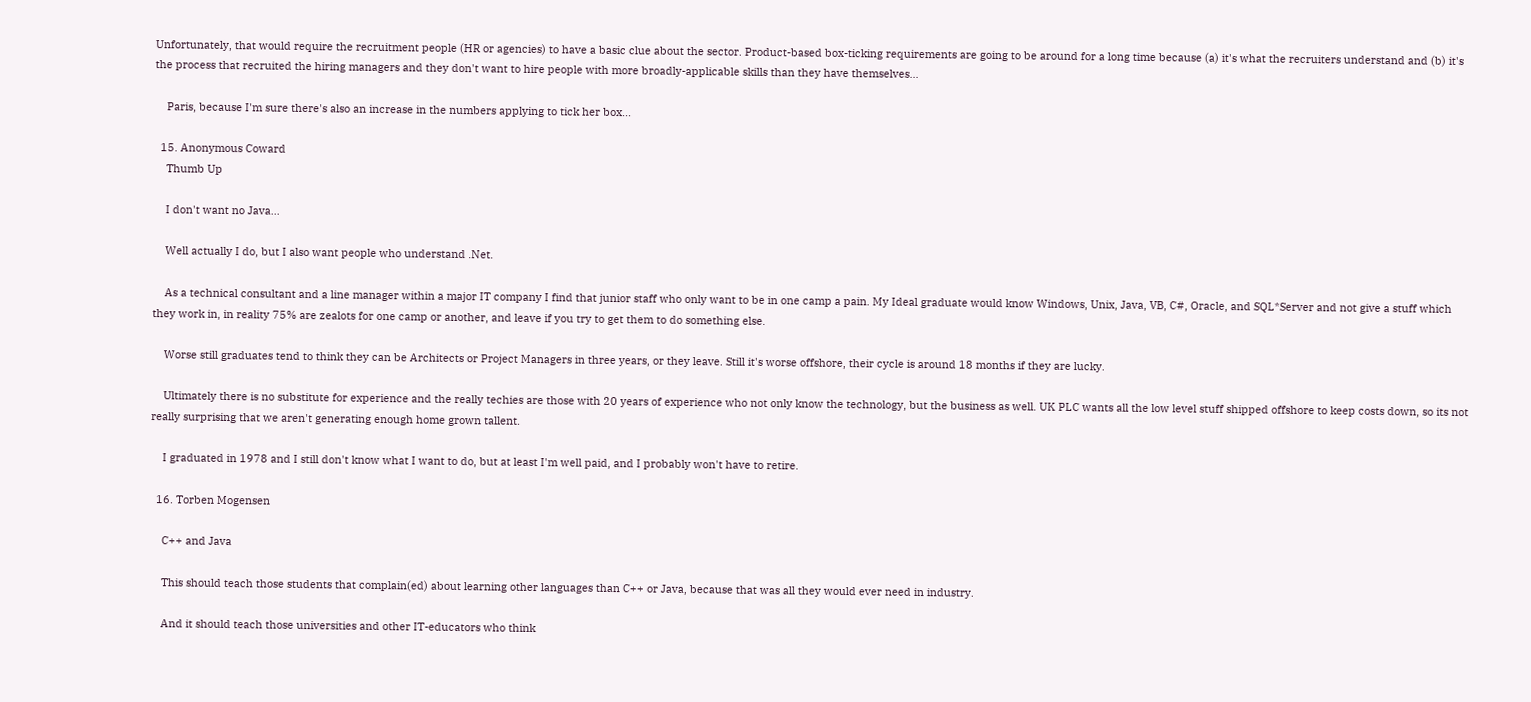Unfortunately, that would require the recruitment people (HR or agencies) to have a basic clue about the sector. Product-based box-ticking requirements are going to be around for a long time because (a) it's what the recruiters understand and (b) it's the process that recruited the hiring managers and they don't want to hire people with more broadly-applicable skills than they have themselves...

    Paris, because I'm sure there's also an increase in the numbers applying to tick her box...

  15. Anonymous Coward
    Thumb Up

    I don't want no Java...

    Well actually I do, but I also want people who understand .Net.

    As a technical consultant and a line manager within a major IT company I find that junior staff who only want to be in one camp a pain. My Ideal graduate would know Windows, Unix, Java, VB, C#, Oracle, and SQL*Server and not give a stuff which they work in, in reality 75% are zealots for one camp or another, and leave if you try to get them to do something else.

    Worse still graduates tend to think they can be Architects or Project Managers in three years, or they leave. Still it's worse offshore, their cycle is around 18 months if they are lucky.

    Ultimately there is no substitute for experience and the really techies are those with 20 years of experience who not only know the technology, but the business as well. UK PLC wants all the low level stuff shipped offshore to keep costs down, so its not really surprising that we aren't generating enough home grown tallent.

    I graduated in 1978 and I still don't know what I want to do, but at least I'm well paid, and I probably won't have to retire.

  16. Torben Mogensen

    C++ and Java

    This should teach those students that complain(ed) about learning other languages than C++ or Java, because that was all they would ever need in industry.

    And it should teach those universities and other IT-educators who think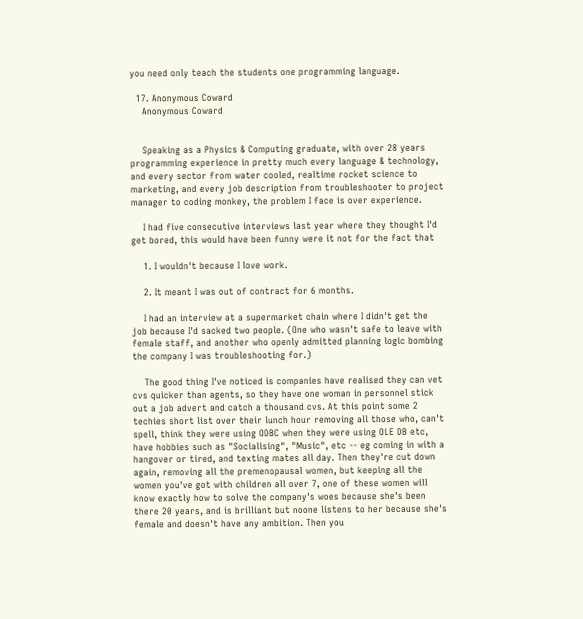you need only teach the students one programming language.

  17. Anonymous Coward
    Anonymous Coward


    Speaking as a Physics & Computing graduate, with over 28 years programming experience in pretty much every language & technology, and every sector from water cooled, realtime rocket science to marketing, and every job description from troubleshooter to project manager to coding monkey, the problem I face is over experience.

    I had five consecutive interviews last year where they thought I'd get bored, this would have been funny were it not for the fact that

    1. I wouldn't because I love work.

    2. It meant I was out of contract for 6 months.

    I had an interview at a supermarket chain where I didn't get the job because I'd sacked two people. (One who wasn't safe to leave with female staff, and another who openly admitted planning logic bombing the company I was troubleshooting for.)

    The good thing I've noticed is companies have realised they can vet cvs quicker than agents, so they have one woman in personnel stick out a job advert and catch a thousand cvs. At this point some 2 techies short list over their lunch hour removing all those who, can't spell, think they were using ODBC when they were using OLE DB etc, have hobbies such as "Socialising", "Music", etc -- eg coming in with a hangover or tired, and texting mates all day. Then they're cut down again, removing all the premenopausal women, but keeping all the women you've got with children all over 7, one of these women will know exactly how to solve the company's woes because she's been there 20 years, and is brilliant but noone listens to her because she's female and doesn't have any ambition. Then you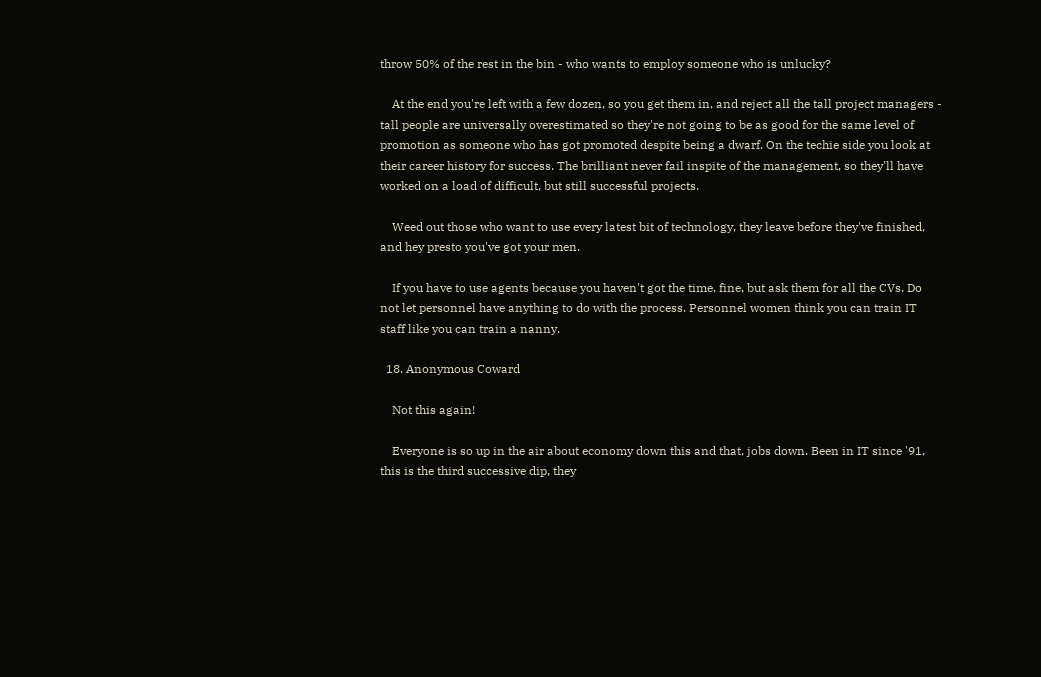throw 50% of the rest in the bin - who wants to employ someone who is unlucky?

    At the end you're left with a few dozen, so you get them in, and reject all the tall project managers - tall people are universally overestimated so they're not going to be as good for the same level of promotion as someone who has got promoted despite being a dwarf. On the techie side you look at their career history for success. The brilliant never fail inspite of the management, so they'll have worked on a load of difficult, but still successful projects.

    Weed out those who want to use every latest bit of technology, they leave before they've finished, and hey presto you've got your men.

    If you have to use agents because you haven't got the time, fine, but ask them for all the CVs. Do not let personnel have anything to do with the process. Personnel women think you can train IT staff like you can train a nanny.

  18. Anonymous Coward

    Not this again!

    Everyone is so up in the air about economy down this and that, jobs down. Been in IT since '91, this is the third successive dip, they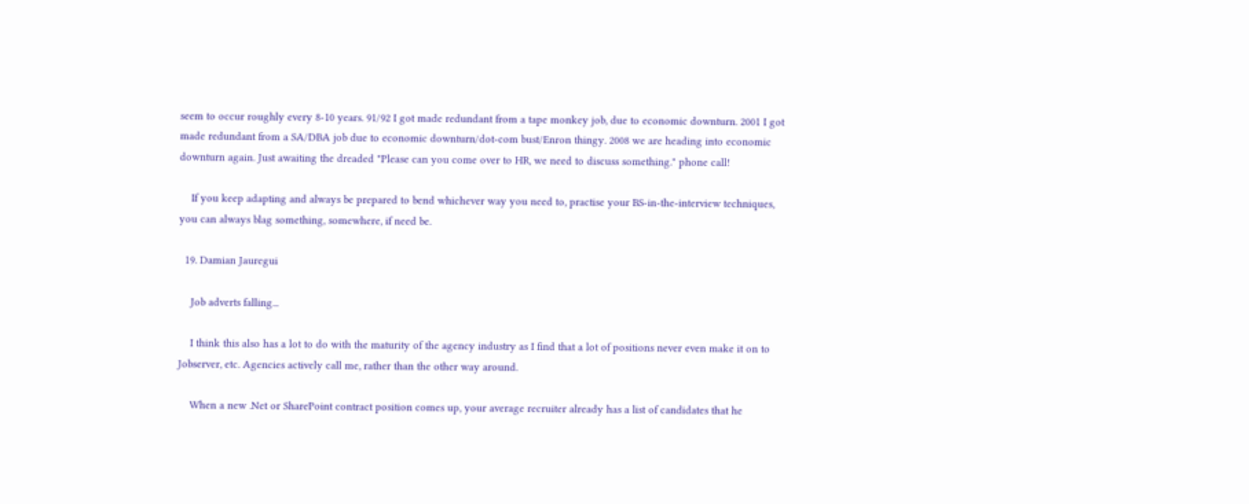seem to occur roughly every 8-10 years. 91/92 I got made redundant from a tape monkey job, due to economic downturn. 2001 I got made redundant from a SA/DBA job due to economic downturn/dot-com bust/Enron thingy. 2008 we are heading into economic downturn again. Just awaiting the dreaded "Please can you come over to HR, we need to discuss something." phone call!

    If you keep adapting and always be prepared to bend whichever way you need to, practise your BS-in-the-interview techniques, you can always blag something, somewhere, if need be.

  19. Damian Jauregui

    Job adverts falling...

    I think this also has a lot to do with the maturity of the agency industry as I find that a lot of positions never even make it on to Jobserver, etc. Agencies actively call me, rather than the other way around.

    When a new .Net or SharePoint contract position comes up, your average recruiter already has a list of candidates that he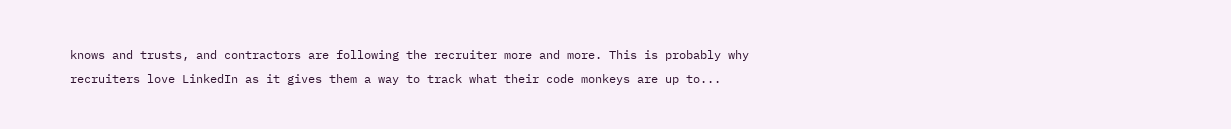knows and trusts, and contractors are following the recruiter more and more. This is probably why recruiters love LinkedIn as it gives them a way to track what their code monkeys are up to...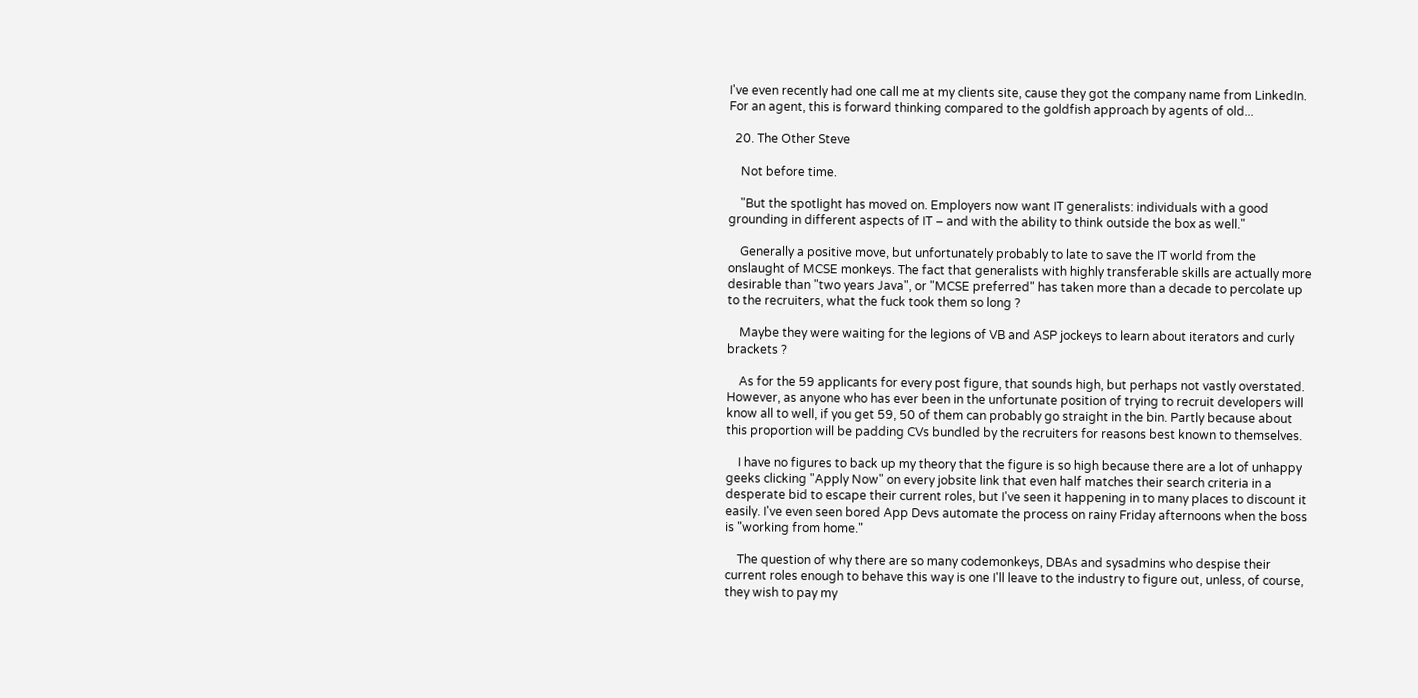I've even recently had one call me at my clients site, cause they got the company name from LinkedIn. For an agent, this is forward thinking compared to the goldfish approach by agents of old...

  20. The Other Steve

    Not before time.

    "But the spotlight has moved on. Employers now want IT generalists: individuals with a good grounding in different aspects of IT – and with the ability to think outside the box as well."

    Generally a positive move, but unfortunately probably to late to save the IT world from the onslaught of MCSE monkeys. The fact that generalists with highly transferable skills are actually more desirable than "two years Java", or "MCSE preferred" has taken more than a decade to percolate up to the recruiters, what the fuck took them so long ?

    Maybe they were waiting for the legions of VB and ASP jockeys to learn about iterators and curly brackets ?

    As for the 59 applicants for every post figure, that sounds high, but perhaps not vastly overstated. However, as anyone who has ever been in the unfortunate position of trying to recruit developers will know all to well, if you get 59, 50 of them can probably go straight in the bin. Partly because about this proportion will be padding CVs bundled by the recruiters for reasons best known to themselves.

    I have no figures to back up my theory that the figure is so high because there are a lot of unhappy geeks clicking "Apply Now" on every jobsite link that even half matches their search criteria in a desperate bid to escape their current roles, but I've seen it happening in to many places to discount it easily. I've even seen bored App Devs automate the process on rainy Friday afternoons when the boss is "working from home."

    The question of why there are so many codemonkeys, DBAs and sysadmins who despise their current roles enough to behave this way is one I'll leave to the industry to figure out, unless, of course, they wish to pay my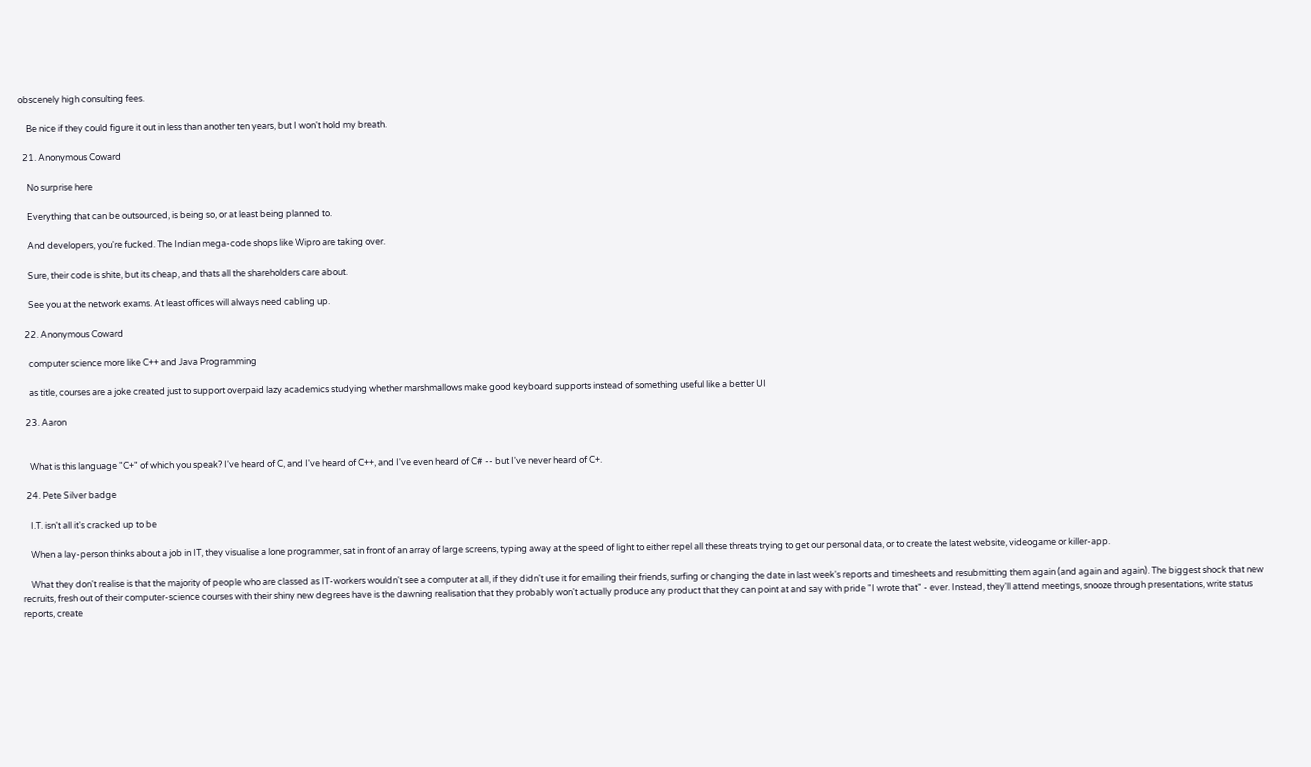obscenely high consulting fees.

    Be nice if they could figure it out in less than another ten years, but I won't hold my breath.

  21. Anonymous Coward

    No surprise here

    Everything that can be outsourced, is being so, or at least being planned to.

    And developers, you're fucked. The Indian mega-code shops like Wipro are taking over.

    Sure, their code is shite, but its cheap, and thats all the shareholders care about.

    See you at the network exams. At least offices will always need cabling up.

  22. Anonymous Coward

    computer science more like C++ and Java Programming

    as title, courses are a joke created just to support overpaid lazy academics studying whether marshmallows make good keyboard supports instead of something useful like a better UI

  23. Aaron


    What is this language "C+" of which you speak? I've heard of C, and I've heard of C++, and I've even heard of C# -- but I've never heard of C+.

  24. Pete Silver badge

    I.T. isn't all it's cracked up to be

    When a lay-person thinks about a job in IT, they visualise a lone programmer, sat in front of an array of large screens, typing away at the speed of light to either repel all these threats trying to get our personal data, or to create the latest website, videogame or killer-app.

    What they don't realise is that the majority of people who are classed as IT-workers wouldn't see a computer at all, if they didn't use it for emailing their friends, surfing or changing the date in last week's reports and timesheets and resubmitting them again (and again and again). The biggest shock that new recruits, fresh out of their computer-science courses with their shiny new degrees have is the dawning realisation that they probably won't actually produce any product that they can point at and say with pride "I wrote that" - ever. Instead, they'll attend meetings, snooze through presentations, write status reports, create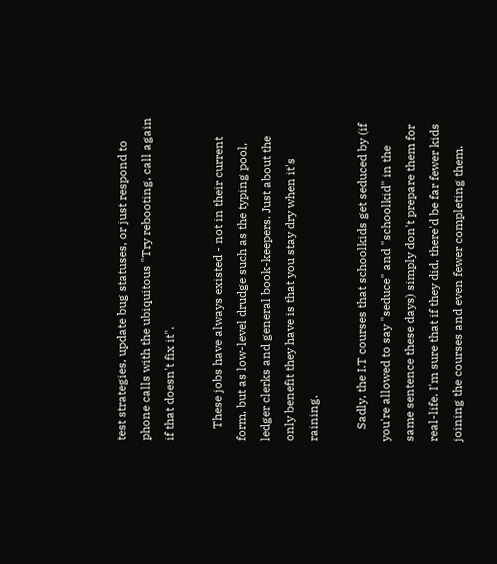test strategies, update bug statuses, or just respond to phone calls with the ubiquitous "Try rebooting, call again if that doesn't fix it".

    These jobs have always existed - not in their current form, but as low-level drudge such as the typing pool, ledger clerks and general book-keepers. Just about the only benefit they have is that you stay dry when it's raining.

    Sadly, the I.T courses that schoolkids get seduced by (if you're allowed to say "seduce" and "schoolkid" in the same sentence these days) simply don't prepare them for real-life. I'm sure that if they did, there'd be far fewer kids joining the courses and even fewer completing them.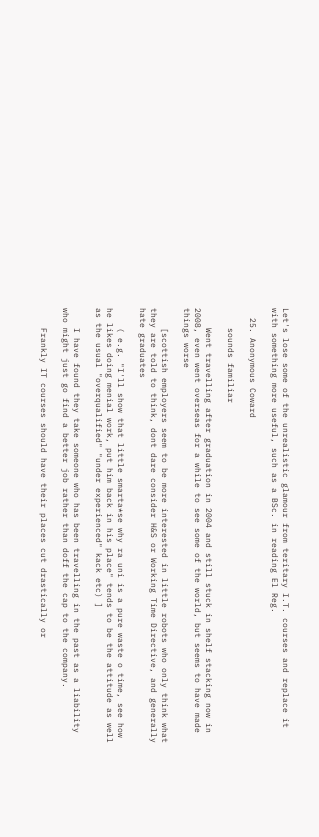Let's lose some of the unrealistic glamour from teritary I.T. courses and replace it with something more useful, such as a BSc. in reading El Reg.

  25. Anonymous Coward

    sounds familiar

    Went travelling after graduation in 2004 and still stuck in shelf stacking now in 2008, even went overseas for a while to see some of the world, but seems to have made things worse

    [scottish employers seem to be more interested in little robots who only think what they are told to think, dont dare consider H&S or Working Time Directive, and generally hate graduates

    ( e.g. "I'll show that little smarta*se why ra uni is a pure waste o time, see how he likes doing menial work, put him back in his place" tends to be the attitude as well as the usual "overqualified" "under experienced" kack etc) ]

    I have found they take someone who has been travelling in the past as a liability who might just go find a better job rather than doff the cap to the company.

    Frankly IT courses should have their places cut drastically or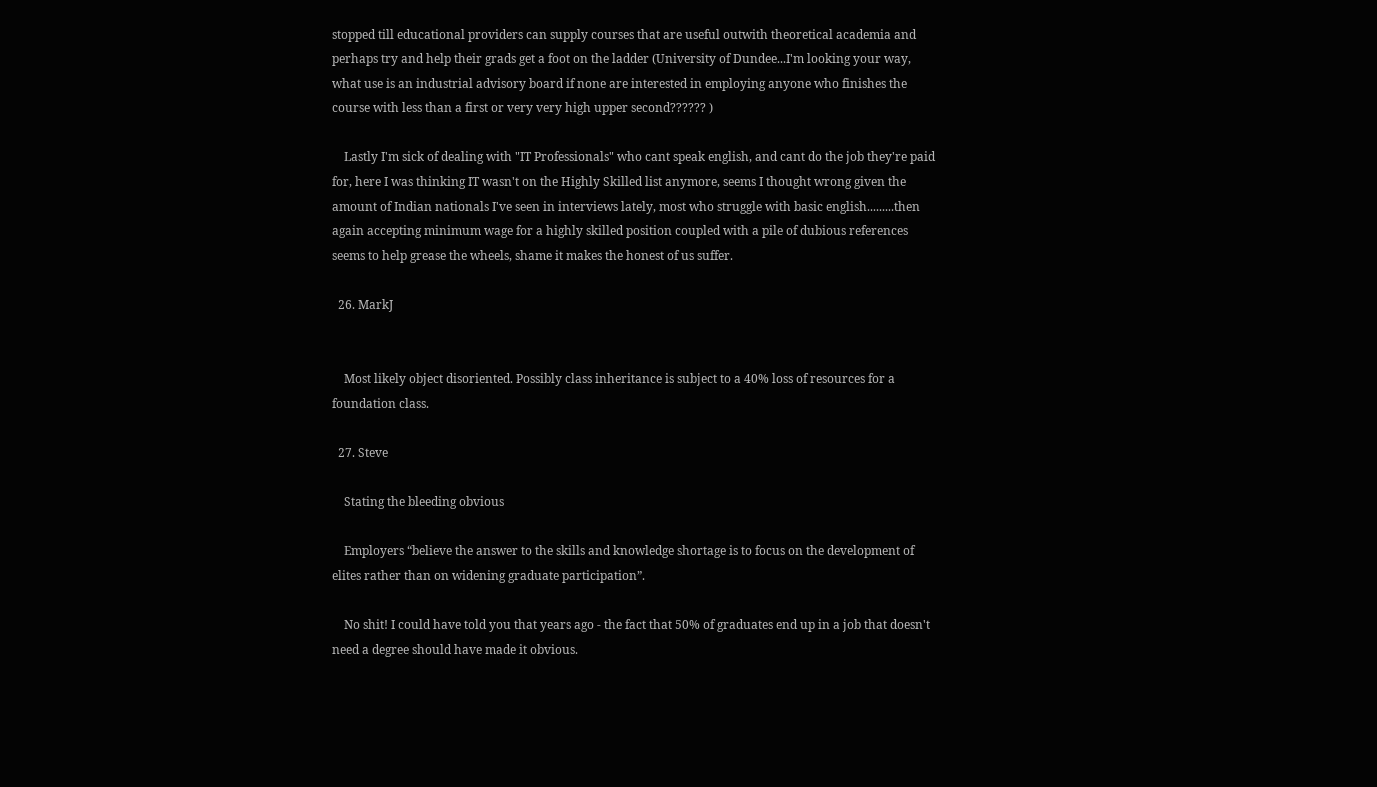stopped till educational providers can supply courses that are useful outwith theoretical academia and perhaps try and help their grads get a foot on the ladder (University of Dundee...I'm looking your way, what use is an industrial advisory board if none are interested in employing anyone who finishes the course with less than a first or very very high upper second?????? )

    Lastly I'm sick of dealing with "IT Professionals" who cant speak english, and cant do the job they're paid for, here I was thinking IT wasn't on the Highly Skilled list anymore, seems I thought wrong given the amount of Indian nationals I've seen in interviews lately, most who struggle with basic english.........then again accepting minimum wage for a highly skilled position coupled with a pile of dubious references seems to help grease the wheels, shame it makes the honest of us suffer.

  26. MarkJ


    Most likely object disoriented. Possibly class inheritance is subject to a 40% loss of resources for a foundation class.

  27. Steve

    Stating the bleeding obvious

    Employers “believe the answer to the skills and knowledge shortage is to focus on the development of elites rather than on widening graduate participation”.

    No shit! I could have told you that years ago - the fact that 50% of graduates end up in a job that doesn't need a degree should have made it obvious.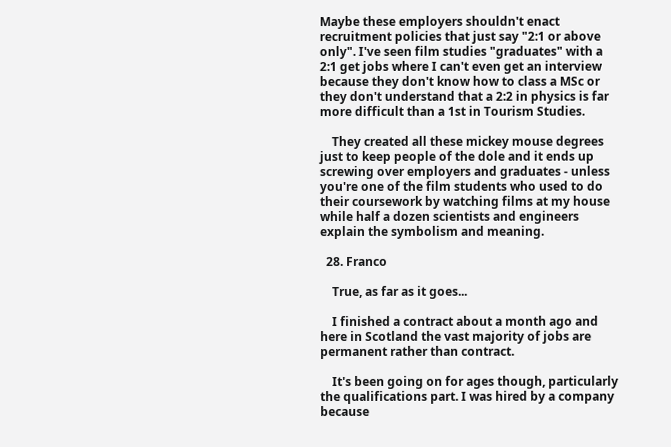Maybe these employers shouldn't enact recruitment policies that just say "2:1 or above only". I've seen film studies "graduates" with a 2:1 get jobs where I can't even get an interview because they don't know how to class a MSc or they don't understand that a 2:2 in physics is far more difficult than a 1st in Tourism Studies.

    They created all these mickey mouse degrees just to keep people of the dole and it ends up screwing over employers and graduates - unless you're one of the film students who used to do their coursework by watching films at my house while half a dozen scientists and engineers explain the symbolism and meaning.

  28. Franco

    True, as far as it goes...

    I finished a contract about a month ago and here in Scotland the vast majority of jobs are permanent rather than contract.

    It's been going on for ages though, particularly the qualifications part. I was hired by a company because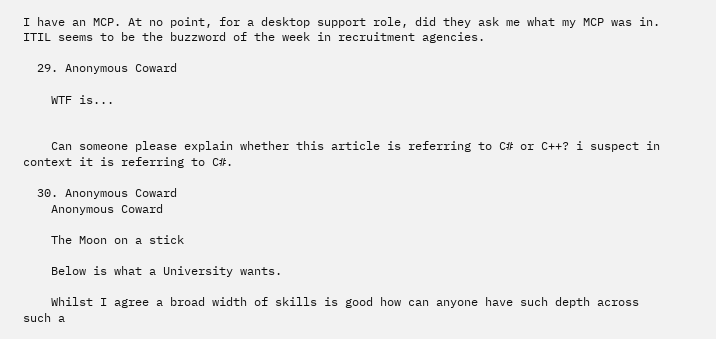I have an MCP. At no point, for a desktop support role, did they ask me what my MCP was in. ITIL seems to be the buzzword of the week in recruitment agencies.

  29. Anonymous Coward

    WTF is...


    Can someone please explain whether this article is referring to C# or C++? i suspect in context it is referring to C#.

  30. Anonymous Coward
    Anonymous Coward

    The Moon on a stick

    Below is what a University wants.

    Whilst I agree a broad width of skills is good how can anyone have such depth across such a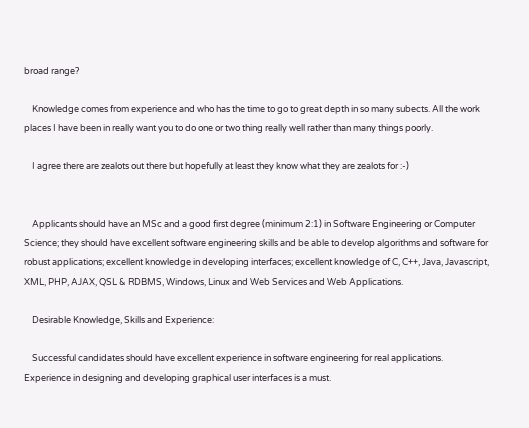broad range?

    Knowledge comes from experience and who has the time to go to great depth in so many subects. All the work places I have been in really want you to do one or two thing really well rather than many things poorly.

    I agree there are zealots out there but hopefully at least they know what they are zealots for :-)


    Applicants should have an MSc and a good first degree (minimum 2:1) in Software Engineering or Computer Science; they should have excellent software engineering skills and be able to develop algorithms and software for robust applications; excellent knowledge in developing interfaces; excellent knowledge of C, C++, Java, Javascript, XML, PHP, AJAX, QSL & RDBMS, Windows, Linux and Web Services and Web Applications.

    Desirable Knowledge, Skills and Experience:

    Successful candidates should have excellent experience in software engineering for real applications. Experience in designing and developing graphical user interfaces is a must.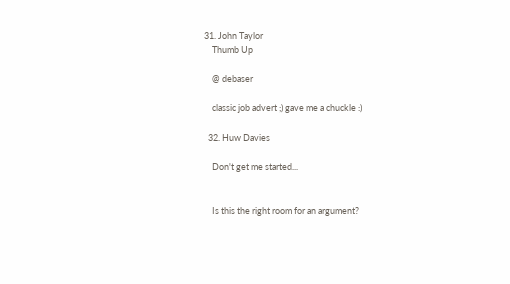31. John Taylor
    Thumb Up

    @ debaser

    classic job advert ;) gave me a chuckle :)

  32. Huw Davies

    Don't get me started...


    Is this the right room for an argument?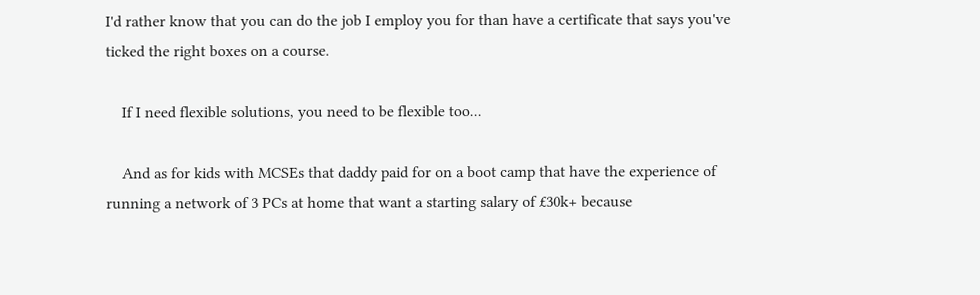I'd rather know that you can do the job I employ you for than have a certificate that says you've ticked the right boxes on a course.

    If I need flexible solutions, you need to be flexible too...

    And as for kids with MCSEs that daddy paid for on a boot camp that have the experience of running a network of 3 PCs at home that want a starting salary of £30k+ because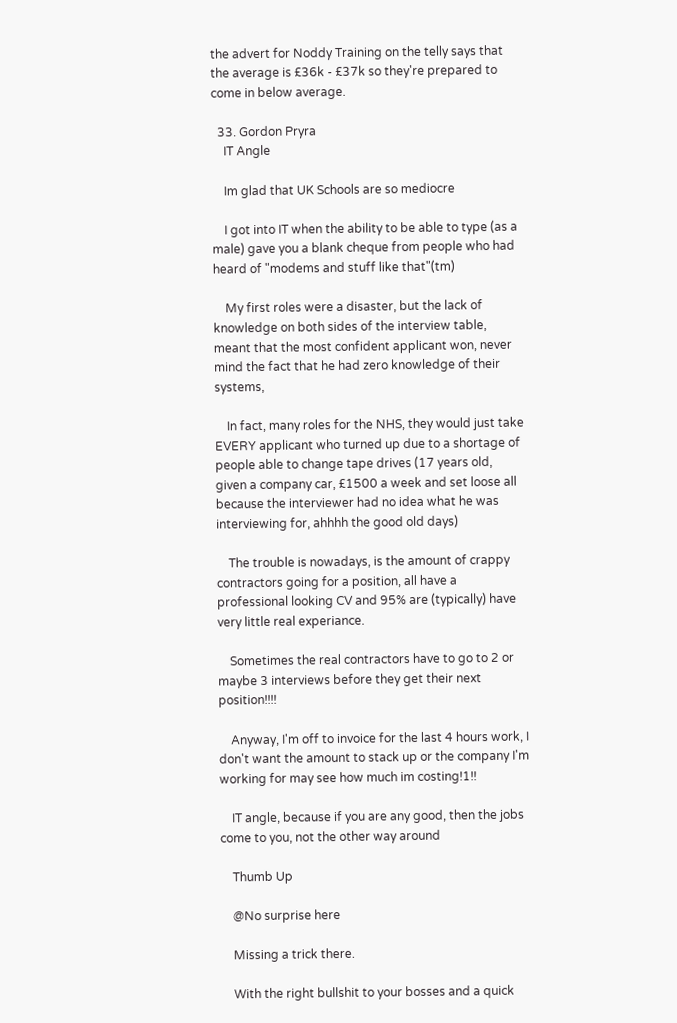the advert for Noddy Training on the telly says that the average is £36k - £37k so they're prepared to come in below average.

  33. Gordon Pryra
    IT Angle

    Im glad that UK Schools are so mediocre

    I got into IT when the ability to be able to type (as a male) gave you a blank cheque from people who had heard of "modems and stuff like that"(tm)

    My first roles were a disaster, but the lack of knowledge on both sides of the interview table, meant that the most confident applicant won, never mind the fact that he had zero knowledge of their systems,

    In fact, many roles for the NHS, they would just take EVERY applicant who turned up due to a shortage of people able to change tape drives (17 years old, given a company car, £1500 a week and set loose all because the interviewer had no idea what he was interviewing for, ahhhh the good old days)

    The trouble is nowadays, is the amount of crappy contractors going for a position, all have a professional looking CV and 95% are (typically) have very little real experiance.

    Sometimes the real contractors have to go to 2 or maybe 3 interviews before they get their next position!!!!

    Anyway, I'm off to invoice for the last 4 hours work, I don't want the amount to stack up or the company I'm working for may see how much im costing!1!!

    IT angle, because if you are any good, then the jobs come to you, not the other way around

    Thumb Up

    @No surprise here

    Missing a trick there.

    With the right bullshit to your bosses and a quick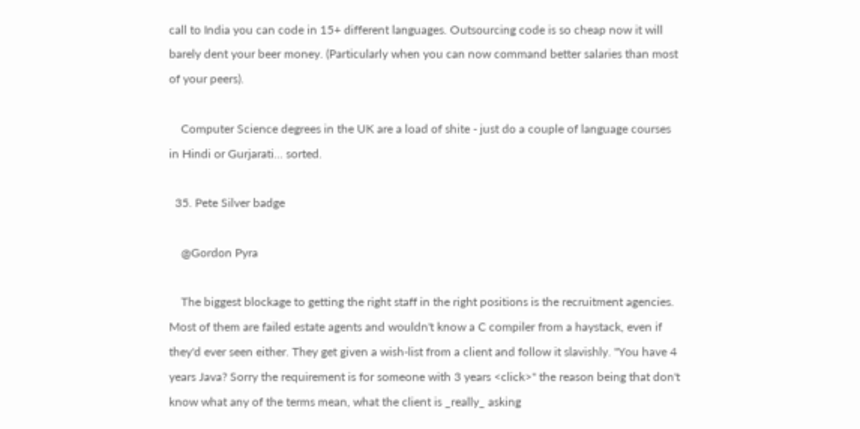call to India you can code in 15+ different languages. Outsourcing code is so cheap now it will barely dent your beer money. (Particularly when you can now command better salaries than most of your peers).

    Computer Science degrees in the UK are a load of shite - just do a couple of language courses in Hindi or Gurjarati... sorted.

  35. Pete Silver badge

    @Gordon Pyra

    The biggest blockage to getting the right staff in the right positions is the recruitment agencies. Most of them are failed estate agents and wouldn't know a C compiler from a haystack, even if they'd ever seen either. They get given a wish-list from a client and follow it slavishly. "You have 4 years Java? Sorry the requirement is for someone with 3 years <click>" the reason being that don't know what any of the terms mean, what the client is _really_ asking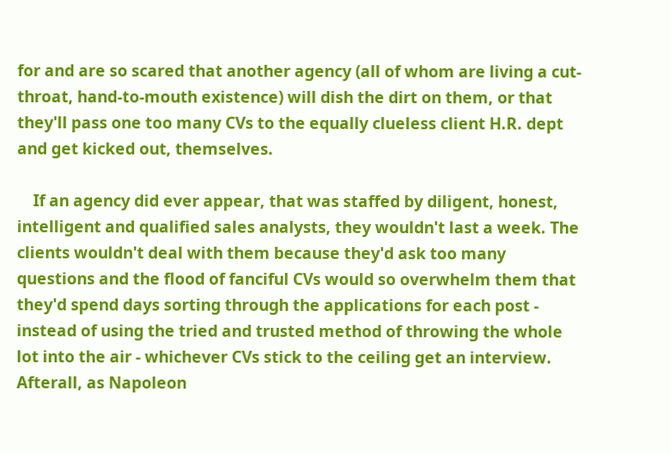for and are so scared that another agency (all of whom are living a cut-throat, hand-to-mouth existence) will dish the dirt on them, or that they'll pass one too many CVs to the equally clueless client H.R. dept and get kicked out, themselves.

    If an agency did ever appear, that was staffed by diligent, honest, intelligent and qualified sales analysts, they wouldn't last a week. The clients wouldn't deal with them because they'd ask too many questions and the flood of fanciful CVs would so overwhelm them that they'd spend days sorting through the applications for each post - instead of using the tried and trusted method of throwing the whole lot into the air - whichever CVs stick to the ceiling get an interview. Afterall, as Napoleon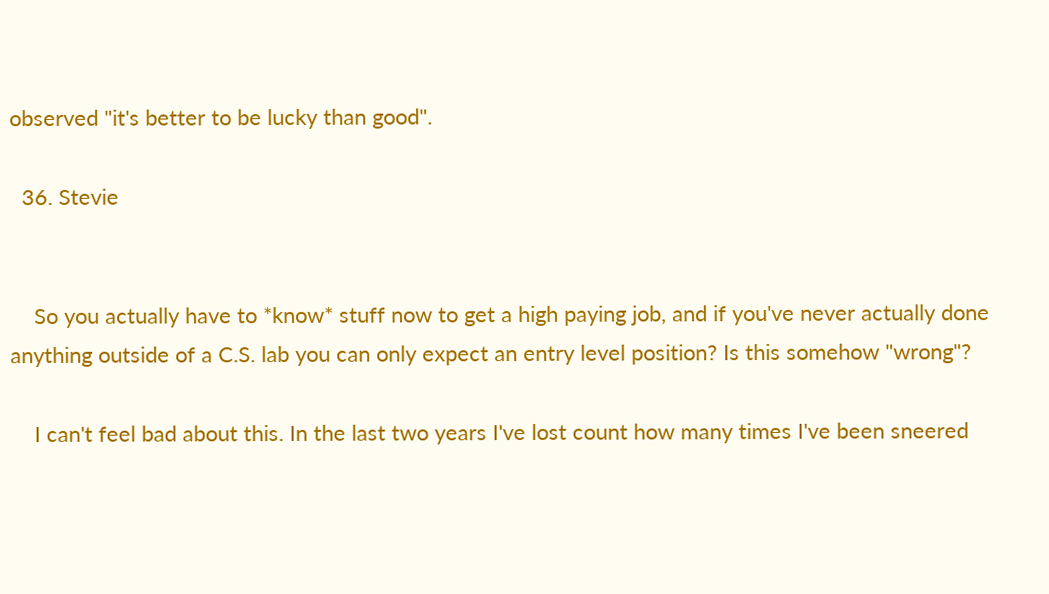observed "it's better to be lucky than good".

  36. Stevie


    So you actually have to *know* stuff now to get a high paying job, and if you've never actually done anything outside of a C.S. lab you can only expect an entry level position? Is this somehow "wrong"?

    I can't feel bad about this. In the last two years I've lost count how many times I've been sneered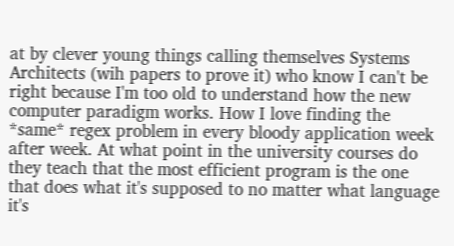at by clever young things calling themselves Systems Architects (wih papers to prove it) who know I can't be right because I'm too old to understand how the new computer paradigm works. How I love finding the *same* regex problem in every bloody application week after week. At what point in the university courses do they teach that the most efficient program is the one that does what it's supposed to no matter what language it's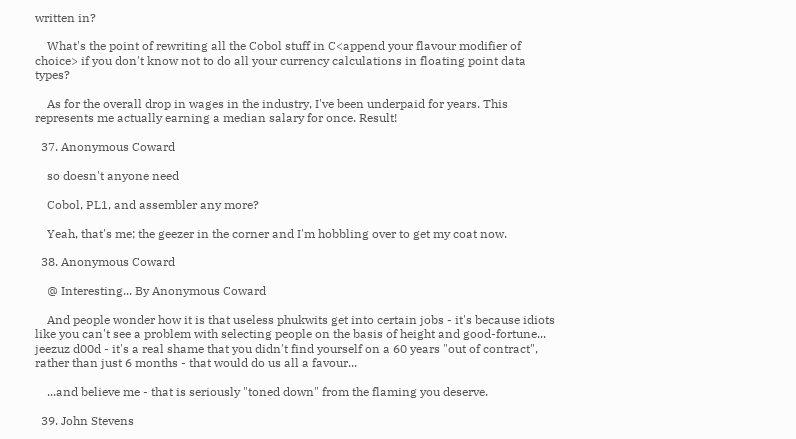written in?

    What's the point of rewriting all the Cobol stuff in C<append your flavour modifier of choice> if you don't know not to do all your currency calculations in floating point data types?

    As for the overall drop in wages in the industry, I've been underpaid for years. This represents me actually earning a median salary for once. Result!

  37. Anonymous Coward

    so doesn't anyone need

    Cobol, PL1, and assembler any more?

    Yeah, that's me; the geezer in the corner and I'm hobbling over to get my coat now.

  38. Anonymous Coward

    @ Interesting... By Anonymous Coward

    And people wonder how it is that useless phukwits get into certain jobs - it's because idiots like you can't see a problem with selecting people on the basis of height and good-fortune... jeezuz d00d - it's a real shame that you didn't find yourself on a 60 years "out of contract", rather than just 6 months - that would do us all a favour...

    ...and believe me - that is seriously "toned down" from the flaming you deserve.

  39. John Stevens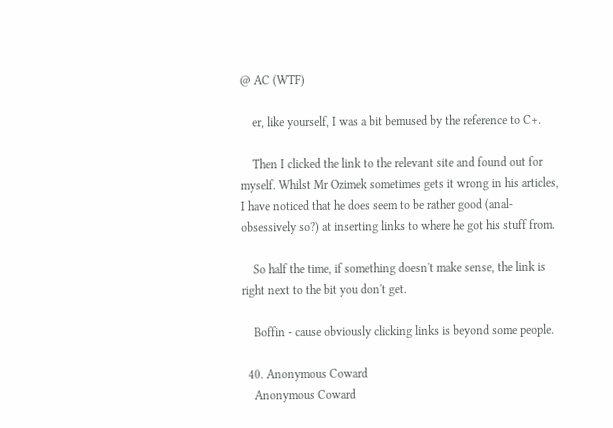@ AC (WTF)

    er, like yourself, I was a bit bemused by the reference to C+.

    Then I clicked the link to the relevant site and found out for myself. Whilst Mr Ozimek sometimes gets it wrong in his articles, I have noticed that he does seem to be rather good (anal-obsessively so?) at inserting links to where he got his stuff from.

    So half the time, if something doesn't make sense, the link is right next to the bit you don't get.

    Boffin - cause obviously clicking links is beyond some people.

  40. Anonymous Coward
    Anonymous Coward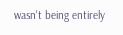wasn't being entirely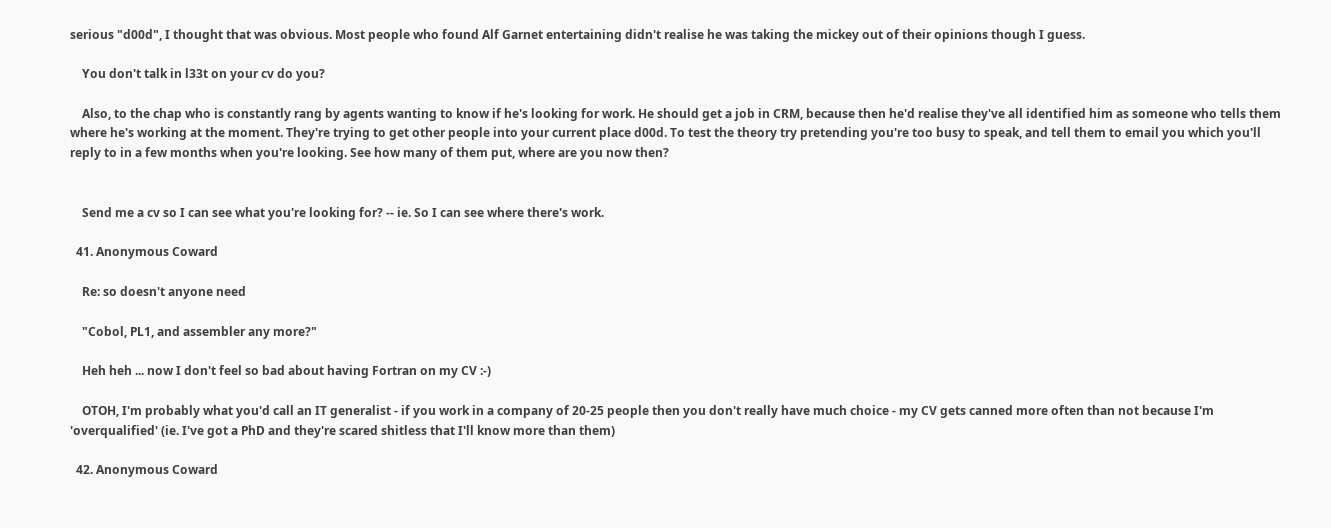serious "d00d", I thought that was obvious. Most people who found Alf Garnet entertaining didn't realise he was taking the mickey out of their opinions though I guess.

    You don't talk in l33t on your cv do you?

    Also, to the chap who is constantly rang by agents wanting to know if he's looking for work. He should get a job in CRM, because then he'd realise they've all identified him as someone who tells them where he's working at the moment. They're trying to get other people into your current place d00d. To test the theory try pretending you're too busy to speak, and tell them to email you which you'll reply to in a few months when you're looking. See how many of them put, where are you now then?


    Send me a cv so I can see what you're looking for? -- ie. So I can see where there's work.

  41. Anonymous Coward

    Re: so doesn't anyone need

    "Cobol, PL1, and assembler any more?"

    Heh heh ... now I don't feel so bad about having Fortran on my CV :-)

    OTOH, I'm probably what you'd call an IT generalist - if you work in a company of 20-25 people then you don't really have much choice - my CV gets canned more often than not because I'm 'overqualified' (ie. I've got a PhD and they're scared shitless that I'll know more than them)

  42. Anonymous Coward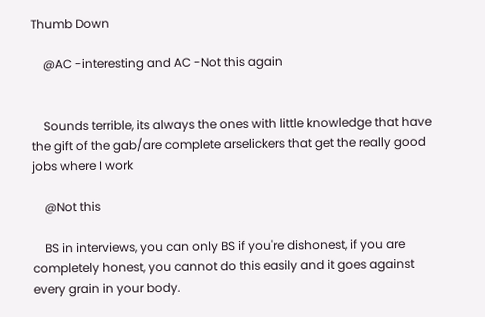Thumb Down

    @AC -interesting and AC -Not this again


    Sounds terrible, its always the ones with little knowledge that have the gift of the gab/are complete arselickers that get the really good jobs where I work

    @Not this

    BS in interviews, you can only BS if you're dishonest, if you are completely honest, you cannot do this easily and it goes against every grain in your body.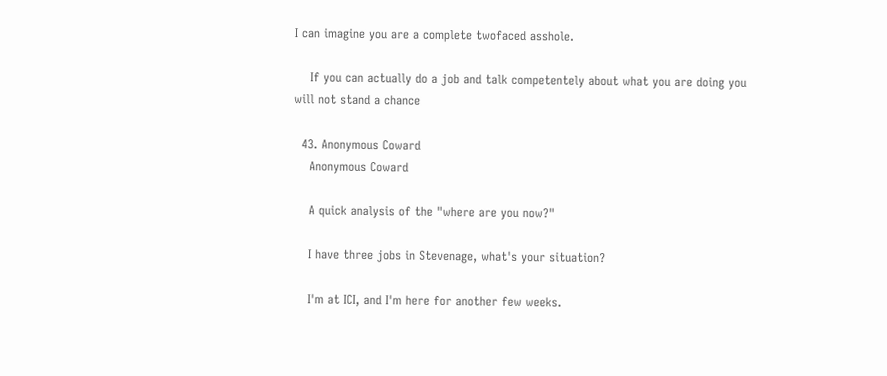I can imagine you are a complete twofaced asshole.

    If you can actually do a job and talk competentely about what you are doing you will not stand a chance

  43. Anonymous Coward
    Anonymous Coward

    A quick analysis of the "where are you now?"

    I have three jobs in Stevenage, what's your situation?

    I'm at ICI, and I'm here for another few weeks.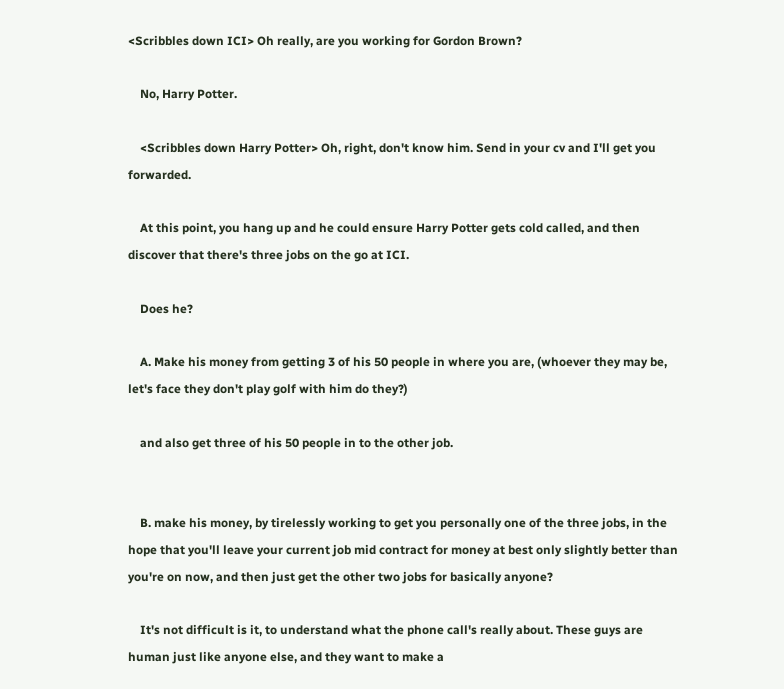<Scribbles down ICI> Oh really, are you working for Gordon Brown?

    No, Harry Potter.

    <Scribbles down Harry Potter> Oh, right, don't know him. Send in your cv and I'll get you forwarded.

    At this point, you hang up and he could ensure Harry Potter gets cold called, and then discover that there's three jobs on the go at ICI.

    Does he?

    A. Make his money from getting 3 of his 50 people in where you are, (whoever they may be, let's face they don't play golf with him do they?)

    and also get three of his 50 people in to the other job.


    B. make his money, by tirelessly working to get you personally one of the three jobs, in the hope that you'll leave your current job mid contract for money at best only slightly better than you're on now, and then just get the other two jobs for basically anyone?

    It's not difficult is it, to understand what the phone call's really about. These guys are human just like anyone else, and they want to make a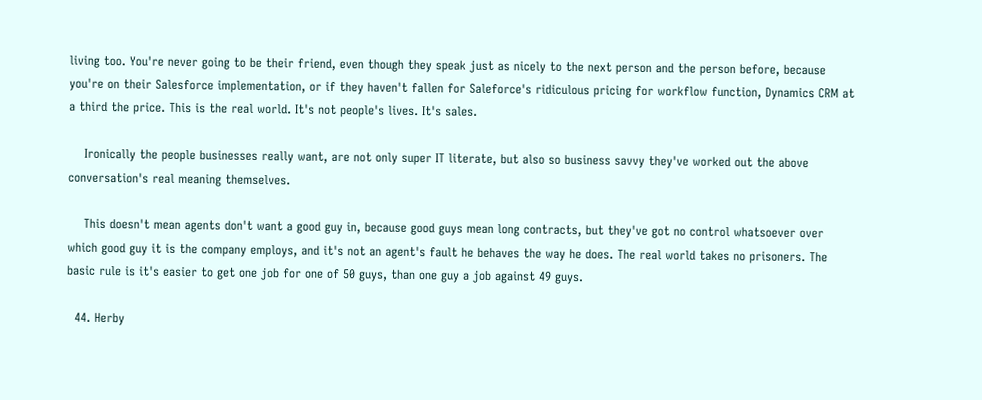living too. You're never going to be their friend, even though they speak just as nicely to the next person and the person before, because you're on their Salesforce implementation, or if they haven't fallen for Saleforce's ridiculous pricing for workflow function, Dynamics CRM at a third the price. This is the real world. It's not people's lives. It's sales.

    Ironically the people businesses really want, are not only super IT literate, but also so business savvy they've worked out the above conversation's real meaning themselves.

    This doesn't mean agents don't want a good guy in, because good guys mean long contracts, but they've got no control whatsoever over which good guy it is the company employs, and it's not an agent's fault he behaves the way he does. The real world takes no prisoners. The basic rule is it's easier to get one job for one of 50 guys, than one guy a job against 49 guys.

  44. Herby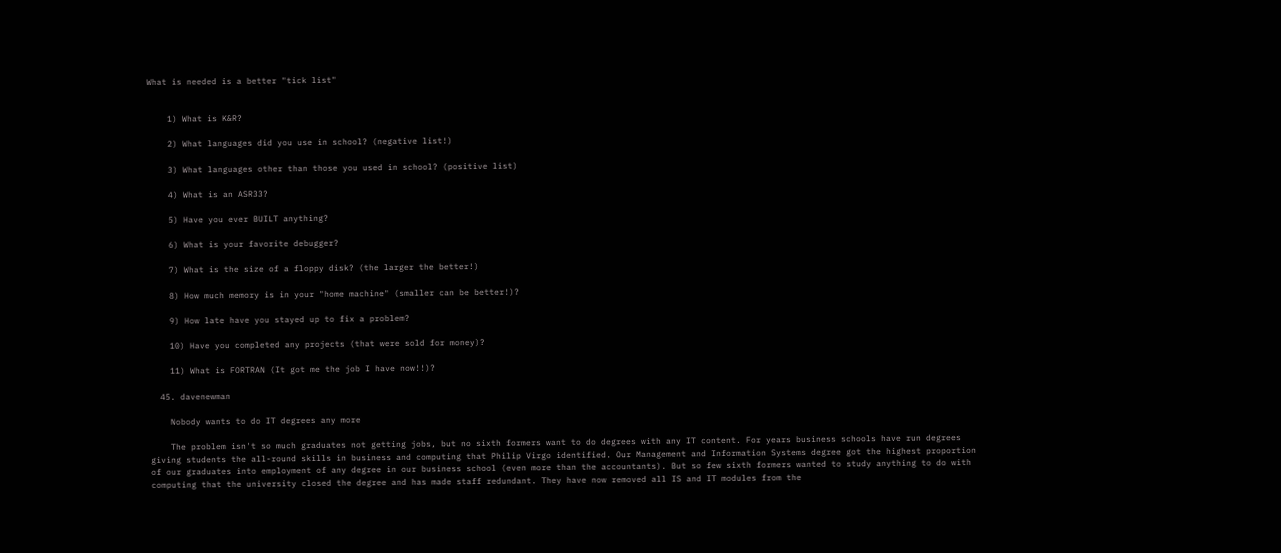What is needed is a better "tick list"


    1) What is K&R?

    2) What languages did you use in school? (negative list!)

    3) What languages other than those you used in school? (positive list)

    4) What is an ASR33?

    5) Have you ever BUILT anything?

    6) What is your favorite debugger?

    7) What is the size of a floppy disk? (the larger the better!)

    8) How much memory is in your "home machine" (smaller can be better!)?

    9) How late have you stayed up to fix a problem?

    10) Have you completed any projects (that were sold for money)?

    11) What is FORTRAN (It got me the job I have now!!)?

  45. davenewman

    Nobody wants to do IT degrees any more

    The problem isn't so much graduates not getting jobs, but no sixth formers want to do degrees with any IT content. For years business schools have run degrees giving students the all-round skills in business and computing that Philip Virgo identified. Our Management and Information Systems degree got the highest proportion of our graduates into employment of any degree in our business school (even more than the accountants). But so few sixth formers wanted to study anything to do with computing that the university closed the degree and has made staff redundant. They have now removed all IS and IT modules from the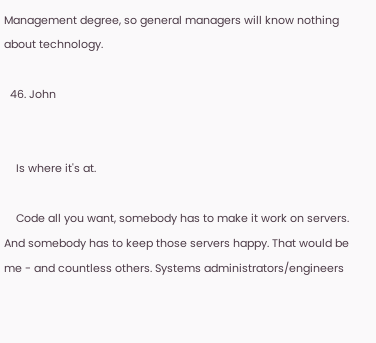Management degree, so general managers will know nothing about technology.

  46. John


    Is where it's at.

    Code all you want, somebody has to make it work on servers. And somebody has to keep those servers happy. That would be me - and countless others. Systems administrators/engineers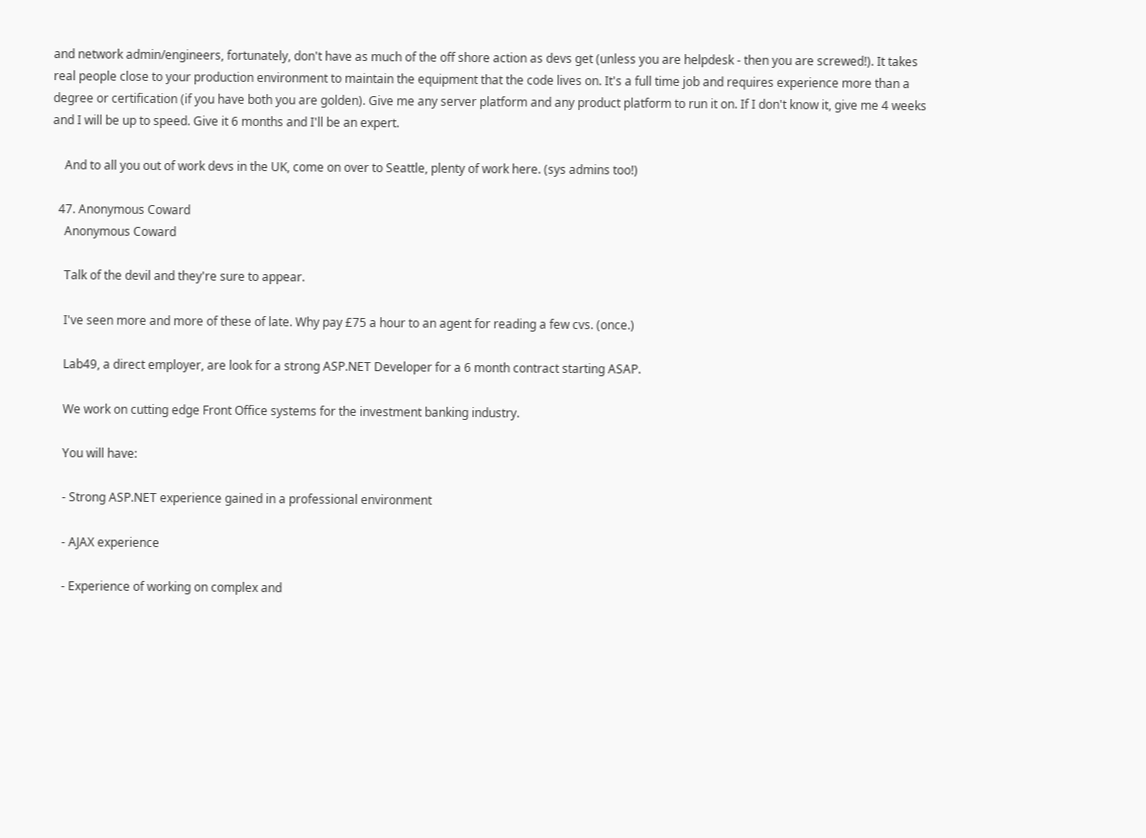and network admin/engineers, fortunately, don't have as much of the off shore action as devs get (unless you are helpdesk - then you are screwed!). It takes real people close to your production environment to maintain the equipment that the code lives on. It's a full time job and requires experience more than a degree or certification (if you have both you are golden). Give me any server platform and any product platform to run it on. If I don't know it, give me 4 weeks and I will be up to speed. Give it 6 months and I'll be an expert.

    And to all you out of work devs in the UK, come on over to Seattle, plenty of work here. (sys admins too!)

  47. Anonymous Coward
    Anonymous Coward

    Talk of the devil and they're sure to appear.

    I've seen more and more of these of late. Why pay £75 a hour to an agent for reading a few cvs. (once.)

    Lab49, a direct employer, are look for a strong ASP.NET Developer for a 6 month contract starting ASAP.

    We work on cutting edge Front Office systems for the investment banking industry.

    You will have:

    - Strong ASP.NET experience gained in a professional environment

    - AJAX experience

    - Experience of working on complex and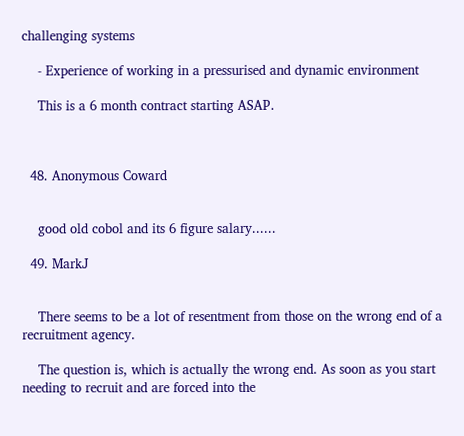challenging systems

    - Experience of working in a pressurised and dynamic environment

    This is a 6 month contract starting ASAP.



  48. Anonymous Coward


    good old cobol and its 6 figure salary......

  49. MarkJ


    There seems to be a lot of resentment from those on the wrong end of a recruitment agency.

    The question is, which is actually the wrong end. As soon as you start needing to recruit and are forced into the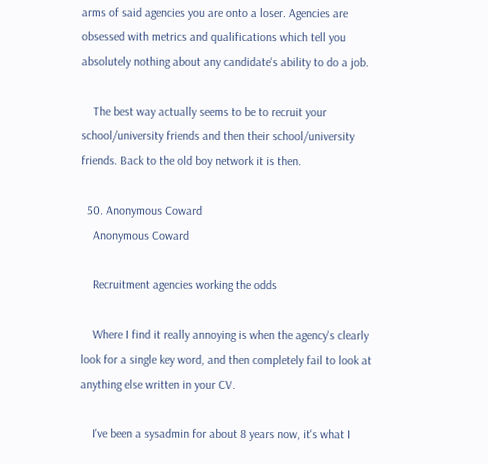arms of said agencies you are onto a loser. Agencies are obsessed with metrics and qualifications which tell you absolutely nothing about any candidate's ability to do a job.

    The best way actually seems to be to recruit your school/university friends and then their school/university friends. Back to the old boy network it is then.

  50. Anonymous Coward
    Anonymous Coward

    Recruitment agencies working the odds

    Where I find it really annoying is when the agency's clearly look for a single key word, and then completely fail to look at anything else written in your CV.

    I've been a sysadmin for about 8 years now, it's what I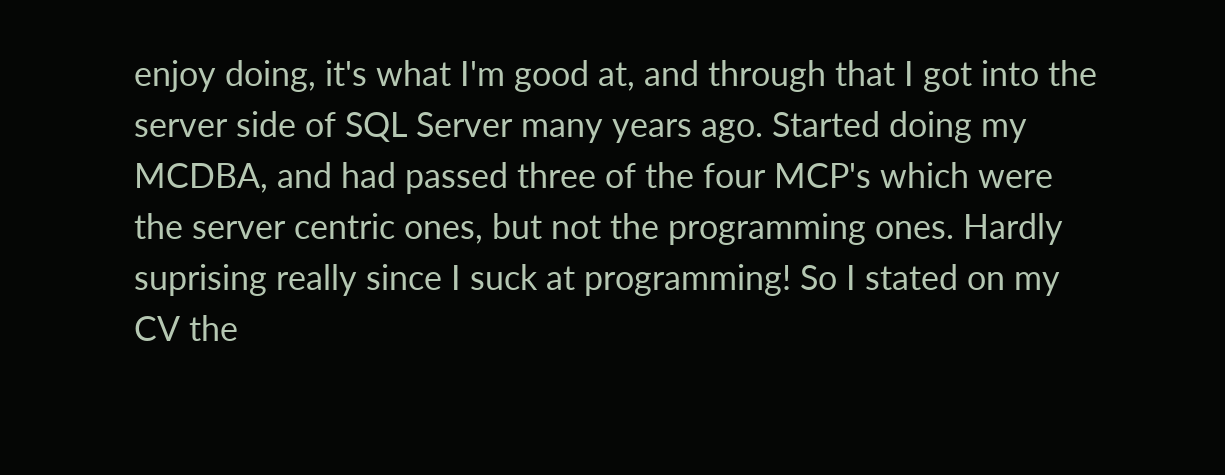enjoy doing, it's what I'm good at, and through that I got into the server side of SQL Server many years ago. Started doing my MCDBA, and had passed three of the four MCP's which were the server centric ones, but not the programming ones. Hardly suprising really since I suck at programming! So I stated on my CV the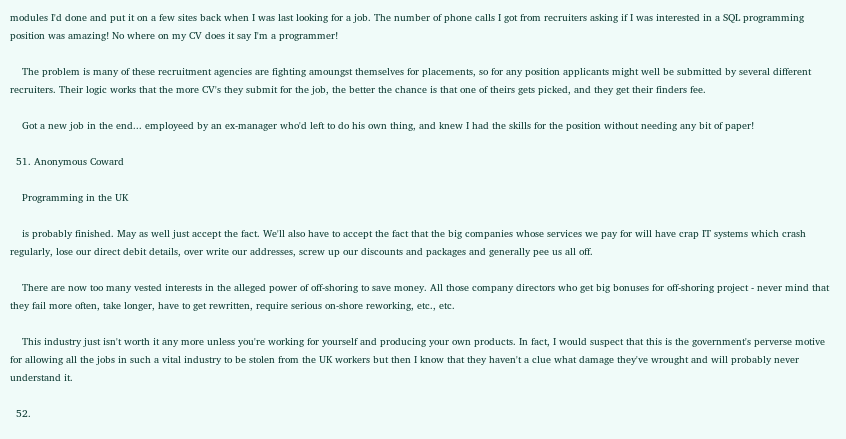modules I'd done and put it on a few sites back when I was last looking for a job. The number of phone calls I got from recruiters asking if I was interested in a SQL programming position was amazing! No where on my CV does it say I'm a programmer!

    The problem is many of these recruitment agencies are fighting amoungst themselves for placements, so for any position applicants might well be submitted by several different recruiters. Their logic works that the more CV's they submit for the job, the better the chance is that one of theirs gets picked, and they get their finders fee.

    Got a new job in the end... employeed by an ex-manager who'd left to do his own thing, and knew I had the skills for the position without needing any bit of paper!

  51. Anonymous Coward

    Programming in the UK

    is probably finished. May as well just accept the fact. We'll also have to accept the fact that the big companies whose services we pay for will have crap IT systems which crash regularly, lose our direct debit details, over write our addresses, screw up our discounts and packages and generally pee us all off.

    There are now too many vested interests in the alleged power of off-shoring to save money. All those company directors who get big bonuses for off-shoring project - never mind that they fail more often, take longer, have to get rewritten, require serious on-shore reworking, etc., etc.

    This industry just isn't worth it any more unless you're working for yourself and producing your own products. In fact, I would suspect that this is the government's perverse motive for allowing all the jobs in such a vital industry to be stolen from the UK workers but then I know that they haven't a clue what damage they've wrought and will probably never understand it.

  52.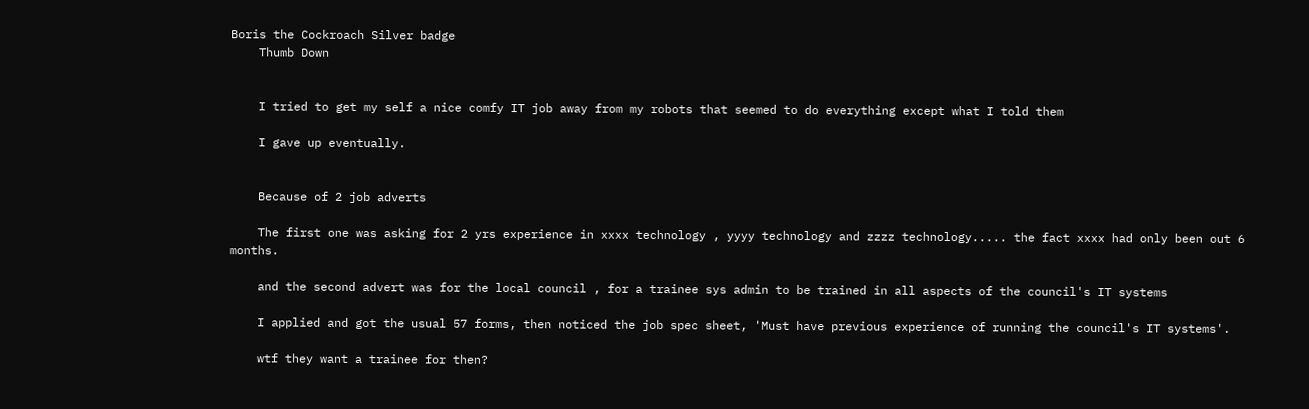Boris the Cockroach Silver badge
    Thumb Down


    I tried to get my self a nice comfy IT job away from my robots that seemed to do everything except what I told them

    I gave up eventually.


    Because of 2 job adverts

    The first one was asking for 2 yrs experience in xxxx technology , yyyy technology and zzzz technology..... the fact xxxx had only been out 6 months.

    and the second advert was for the local council , for a trainee sys admin to be trained in all aspects of the council's IT systems

    I applied and got the usual 57 forms, then noticed the job spec sheet, 'Must have previous experience of running the council's IT systems'.

    wtf they want a trainee for then?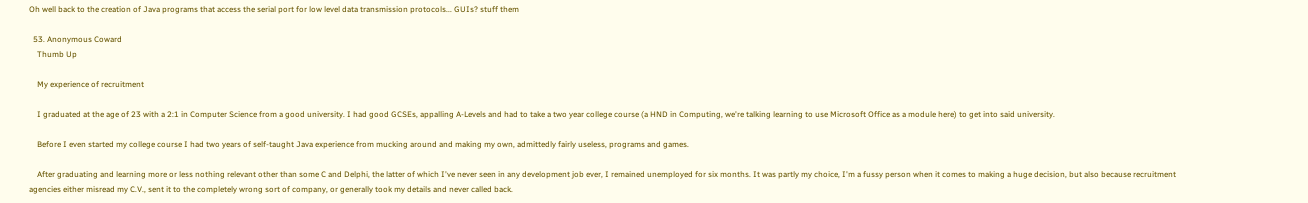Oh well back to the creation of Java programs that access the serial port for low level data transmission protocols... GUIs? stuff them

  53. Anonymous Coward
    Thumb Up

    My experience of recruitment

    I graduated at the age of 23 with a 2:1 in Computer Science from a good university. I had good GCSEs, appalling A-Levels and had to take a two year college course (a HND in Computing, we're talking learning to use Microsoft Office as a module here) to get into said university.

    Before I even started my college course I had two years of self-taught Java experience from mucking around and making my own, admittedly fairly useless, programs and games.

    After graduating and learning more or less nothing relevant other than some C and Delphi, the latter of which I've never seen in any development job ever, I remained unemployed for six months. It was partly my choice, I'm a fussy person when it comes to making a huge decision, but also because recruitment agencies either misread my C.V., sent it to the completely wrong sort of company, or generally took my details and never called back.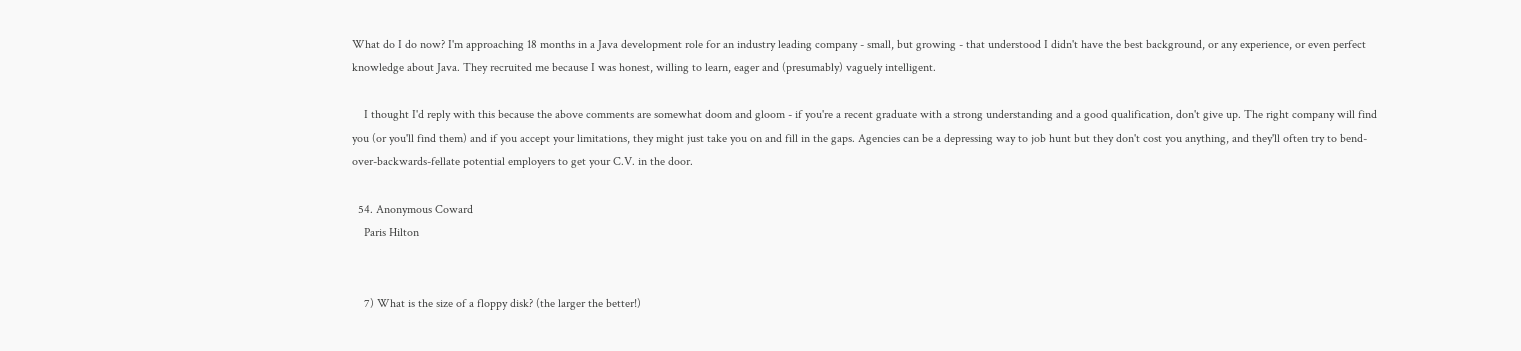What do I do now? I'm approaching 18 months in a Java development role for an industry leading company - small, but growing - that understood I didn't have the best background, or any experience, or even perfect knowledge about Java. They recruited me because I was honest, willing to learn, eager and (presumably) vaguely intelligent.

    I thought I'd reply with this because the above comments are somewhat doom and gloom - if you're a recent graduate with a strong understanding and a good qualification, don't give up. The right company will find you (or you'll find them) and if you accept your limitations, they might just take you on and fill in the gaps. Agencies can be a depressing way to job hunt but they don't cost you anything, and they'll often try to bend-over-backwards-fellate potential employers to get your C.V. in the door.

  54. Anonymous Coward
    Paris Hilton


    7) What is the size of a floppy disk? (the larger the better!)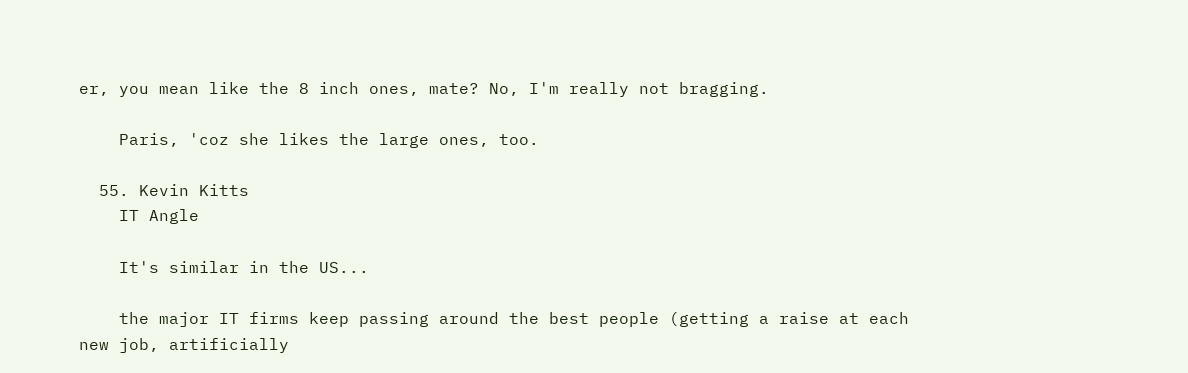er, you mean like the 8 inch ones, mate? No, I'm really not bragging.

    Paris, 'coz she likes the large ones, too.

  55. Kevin Kitts
    IT Angle

    It's similar in the US...

    the major IT firms keep passing around the best people (getting a raise at each new job, artificially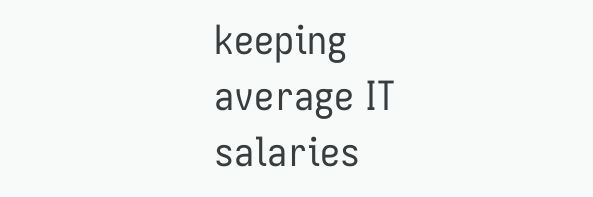keeping average IT salaries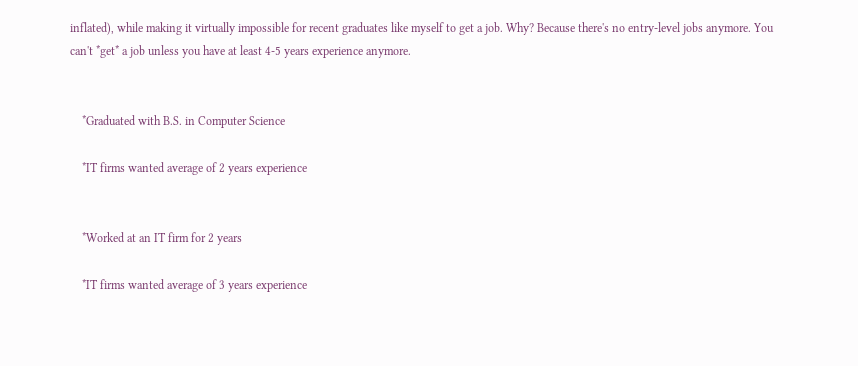inflated), while making it virtually impossible for recent graduates like myself to get a job. Why? Because there's no entry-level jobs anymore. You can't *get* a job unless you have at least 4-5 years experience anymore.


    *Graduated with B.S. in Computer Science

    *IT firms wanted average of 2 years experience


    *Worked at an IT firm for 2 years

    *IT firms wanted average of 3 years experience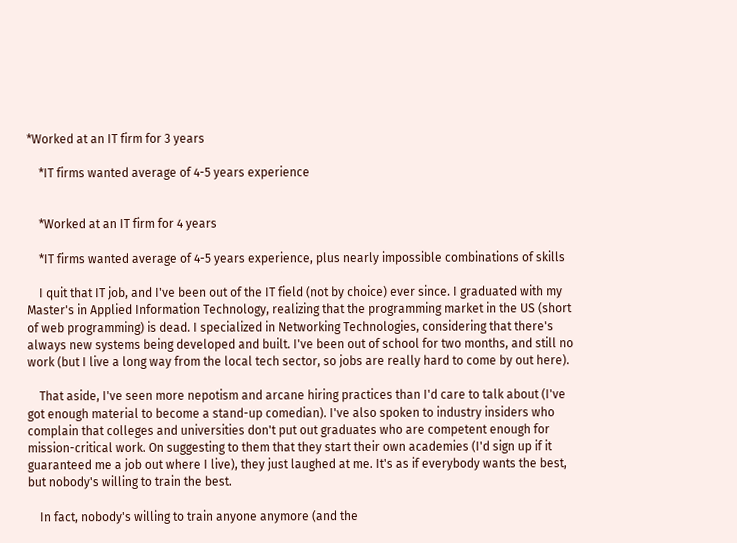*Worked at an IT firm for 3 years

    *IT firms wanted average of 4-5 years experience


    *Worked at an IT firm for 4 years

    *IT firms wanted average of 4-5 years experience, plus nearly impossible combinations of skills

    I quit that IT job, and I've been out of the IT field (not by choice) ever since. I graduated with my Master's in Applied Information Technology, realizing that the programming market in the US (short of web programming) is dead. I specialized in Networking Technologies, considering that there's always new systems being developed and built. I've been out of school for two months, and still no work (but I live a long way from the local tech sector, so jobs are really hard to come by out here).

    That aside, I've seen more nepotism and arcane hiring practices than I'd care to talk about (I've got enough material to become a stand-up comedian). I've also spoken to industry insiders who complain that colleges and universities don't put out graduates who are competent enough for mission-critical work. On suggesting to them that they start their own academies (I'd sign up if it guaranteed me a job out where I live), they just laughed at me. It's as if everybody wants the best, but nobody's willing to train the best.

    In fact, nobody's willing to train anyone anymore (and the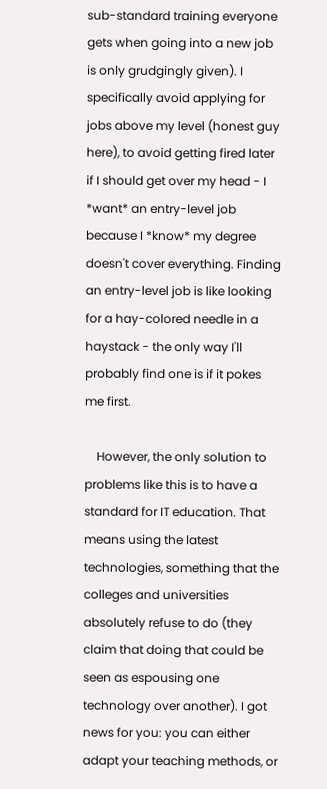sub-standard training everyone gets when going into a new job is only grudgingly given). I specifically avoid applying for jobs above my level (honest guy here), to avoid getting fired later if I should get over my head - I *want* an entry-level job because I *know* my degree doesn't cover everything. Finding an entry-level job is like looking for a hay-colored needle in a haystack - the only way I'll probably find one is if it pokes me first.

    However, the only solution to problems like this is to have a standard for IT education. That means using the latest technologies, something that the colleges and universities absolutely refuse to do (they claim that doing that could be seen as espousing one technology over another). I got news for you: you can either adapt your teaching methods, or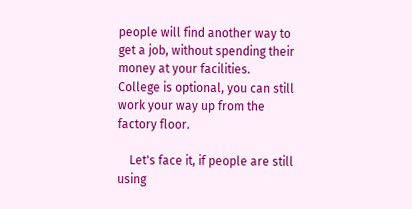people will find another way to get a job, without spending their money at your facilities. College is optional, you can still work your way up from the factory floor.

    Let's face it, if people are still using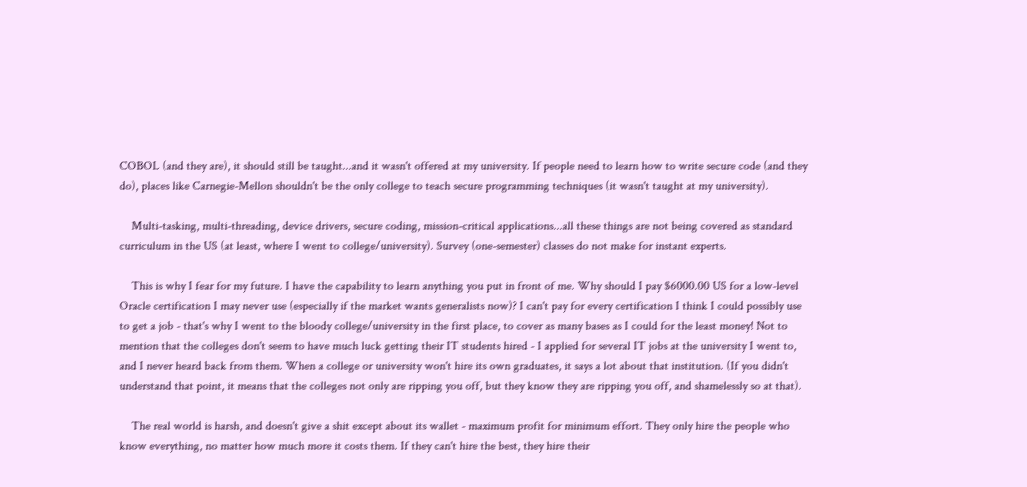COBOL (and they are), it should still be taught...and it wasn't offered at my university. If people need to learn how to write secure code (and they do), places like Carnegie-Mellon shouldn't be the only college to teach secure programming techniques (it wasn't taught at my university).

    Multi-tasking, multi-threading, device drivers, secure coding, mission-critical applications...all these things are not being covered as standard curriculum in the US (at least, where I went to college/university). Survey (one-semester) classes do not make for instant experts.

    This is why I fear for my future. I have the capability to learn anything you put in front of me. Why should I pay $6000.00 US for a low-level Oracle certification I may never use (especially if the market wants generalists now)? I can't pay for every certification I think I could possibly use to get a job - that's why I went to the bloody college/university in the first place, to cover as many bases as I could for the least money! Not to mention that the colleges don't seem to have much luck getting their IT students hired - I applied for several IT jobs at the university I went to, and I never heard back from them. When a college or university won't hire its own graduates, it says a lot about that institution. (If you didn't understand that point, it means that the colleges not only are ripping you off, but they know they are ripping you off, and shamelessly so at that).

    The real world is harsh, and doesn't give a shit except about its wallet - maximum profit for minimum effort. They only hire the people who know everything, no matter how much more it costs them. If they can't hire the best, they hire their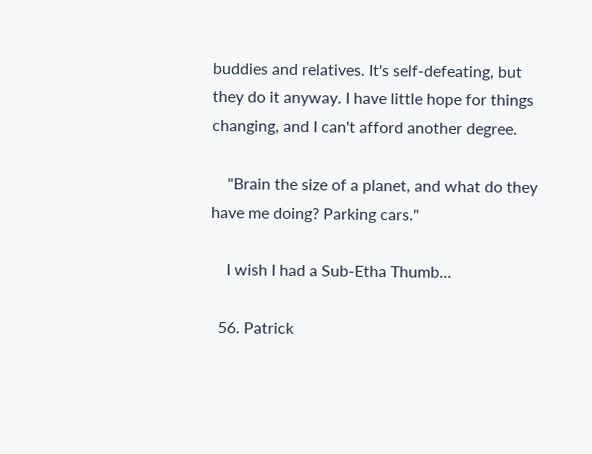buddies and relatives. It's self-defeating, but they do it anyway. I have little hope for things changing, and I can't afford another degree.

    "Brain the size of a planet, and what do they have me doing? Parking cars."

    I wish I had a Sub-Etha Thumb...

  56. Patrick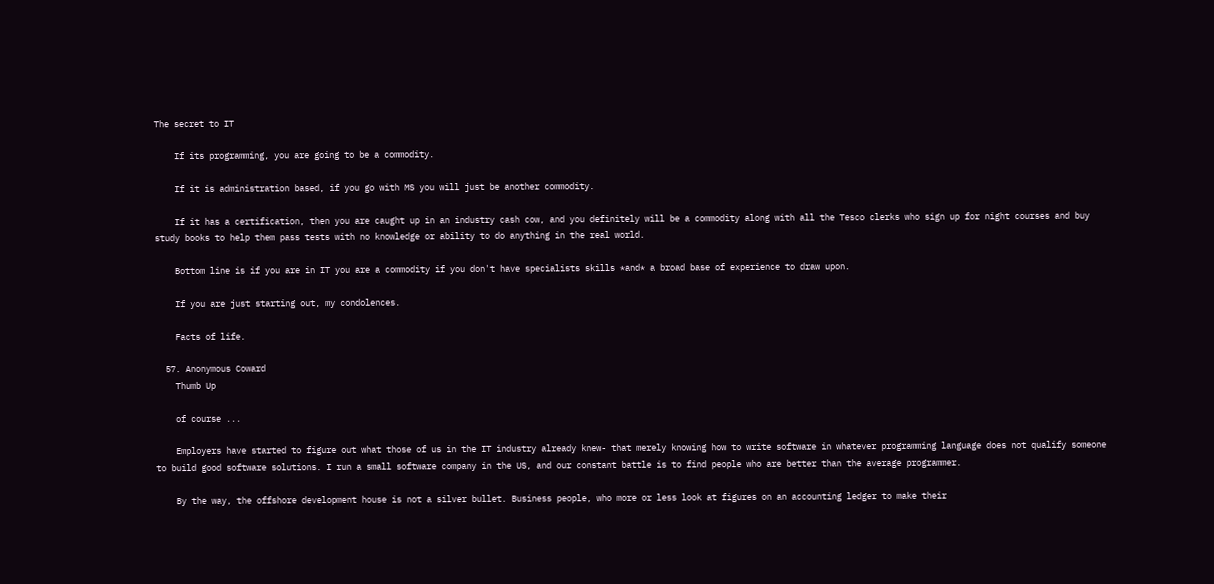The secret to IT

    If its programming, you are going to be a commodity.

    If it is administration based, if you go with MS you will just be another commodity.

    If it has a certification, then you are caught up in an industry cash cow, and you definitely will be a commodity along with all the Tesco clerks who sign up for night courses and buy study books to help them pass tests with no knowledge or ability to do anything in the real world.

    Bottom line is if you are in IT you are a commodity if you don't have specialists skills *and* a broad base of experience to draw upon.

    If you are just starting out, my condolences.

    Facts of life.

  57. Anonymous Coward
    Thumb Up

    of course ...

    Employers have started to figure out what those of us in the IT industry already knew- that merely knowing how to write software in whatever programming language does not qualify someone to build good software solutions. I run a small software company in the US, and our constant battle is to find people who are better than the average programmer.

    By the way, the offshore development house is not a silver bullet. Business people, who more or less look at figures on an accounting ledger to make their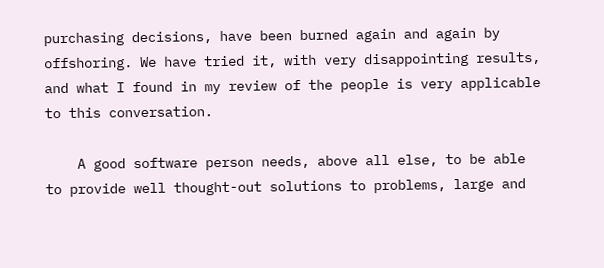purchasing decisions, have been burned again and again by offshoring. We have tried it, with very disappointing results, and what I found in my review of the people is very applicable to this conversation.

    A good software person needs, above all else, to be able to provide well thought-out solutions to problems, large and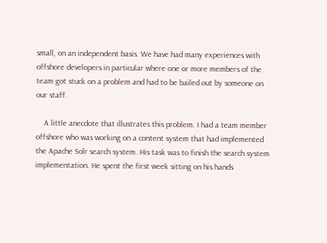small, on an independent basis. We have had many experiences with offshore developers in particular where one or more members of the team got stuck on a problem and had to be bailed out by someone on our staff.

    A little anecdote that illustrates this problem. I had a team member offshore who was working on a content system that had implemented the Apache Solr search system. His task was to finish the search system implementation. He spent the first week sitting on his hands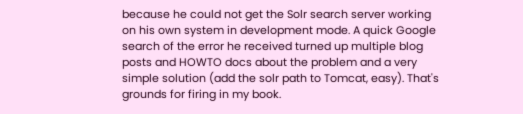because he could not get the Solr search server working on his own system in development mode. A quick Google search of the error he received turned up multiple blog posts and HOWTO docs about the problem and a very simple solution (add the solr path to Tomcat, easy). That's grounds for firing in my book.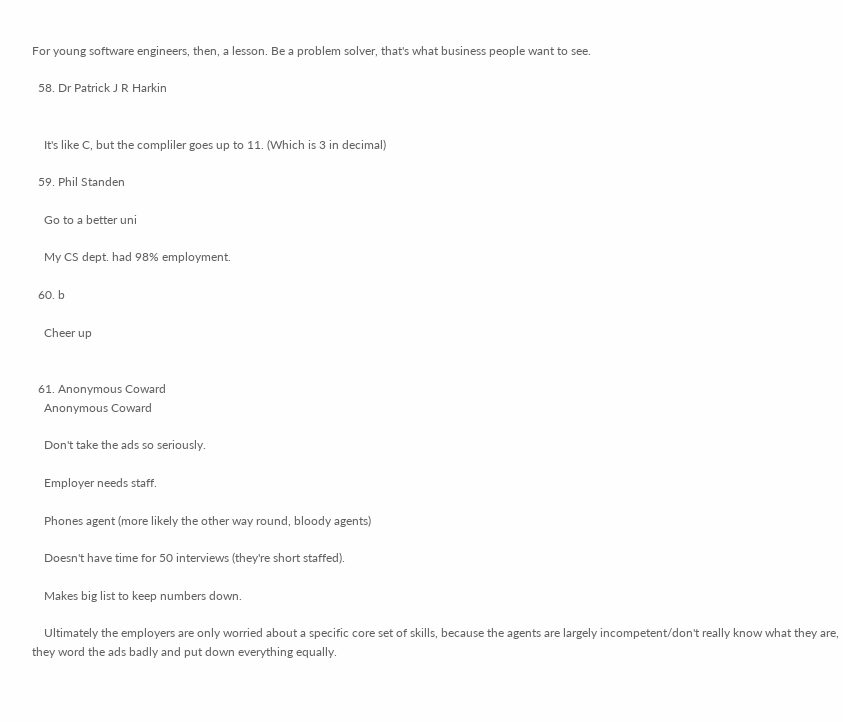For young software engineers, then, a lesson. Be a problem solver, that's what business people want to see.

  58. Dr Patrick J R Harkin


    It's like C, but the compliler goes up to 11. (Which is 3 in decimal)

  59. Phil Standen

    Go to a better uni

    My CS dept. had 98% employment.

  60. b

    Cheer up


  61. Anonymous Coward
    Anonymous Coward

    Don't take the ads so seriously.

    Employer needs staff.

    Phones agent (more likely the other way round, bloody agents)

    Doesn't have time for 50 interviews (they're short staffed).

    Makes big list to keep numbers down.

    Ultimately the employers are only worried about a specific core set of skills, because the agents are largely incompetent/don't really know what they are, they word the ads badly and put down everything equally.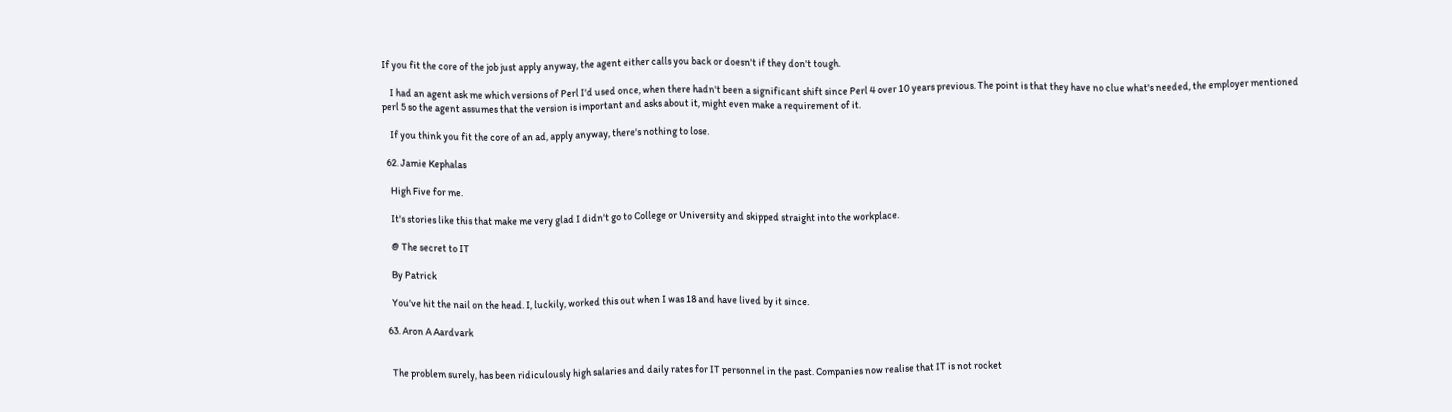If you fit the core of the job just apply anyway, the agent either calls you back or doesn't if they don't tough.

    I had an agent ask me which versions of Perl I'd used once, when there hadn't been a significant shift since Perl 4 over 10 years previous. The point is that they have no clue what's needed, the employer mentioned perl 5 so the agent assumes that the version is important and asks about it, might even make a requirement of it.

    If you think you fit the core of an ad, apply anyway, there's nothing to lose.

  62. Jamie Kephalas

    High Five for me.

    It's stories like this that make me very glad I didn't go to College or University and skipped straight into the workplace.

    @ The secret to IT

    By Patrick

    You've hit the nail on the head. I, luckily, worked this out when I was 18 and have lived by it since.

  63. Aron A Aardvark


    The problem surely, has been ridiculously high salaries and daily rates for IT personnel in the past. Companies now realise that IT is not rocket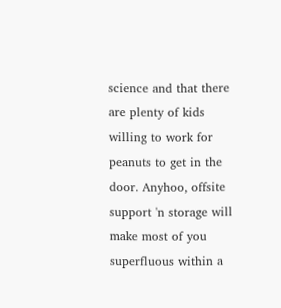science and that there are plenty of kids willing to work for peanuts to get in the door. Anyhoo, offsite support 'n storage will make most of you superfluous within a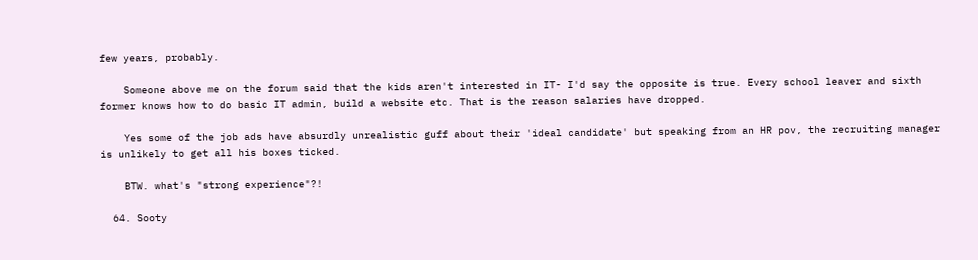few years, probably.

    Someone above me on the forum said that the kids aren't interested in IT- I'd say the opposite is true. Every school leaver and sixth former knows how to do basic IT admin, build a website etc. That is the reason salaries have dropped.

    Yes some of the job ads have absurdly unrealistic guff about their 'ideal candidate' but speaking from an HR pov, the recruiting manager is unlikely to get all his boxes ticked.

    BTW. what's "strong experience"?!

  64. Sooty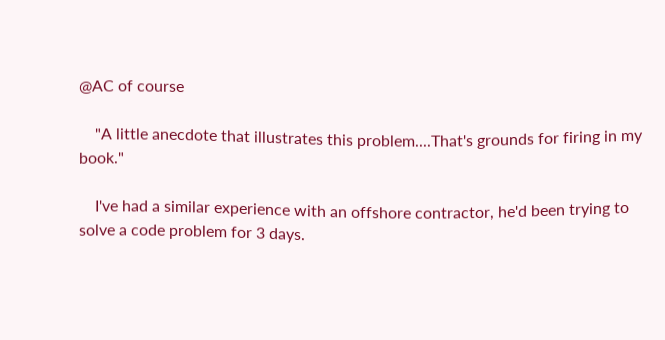@AC of course

    "A little anecdote that illustrates this problem....That's grounds for firing in my book."

    I've had a similar experience with an offshore contractor, he'd been trying to solve a code problem for 3 days.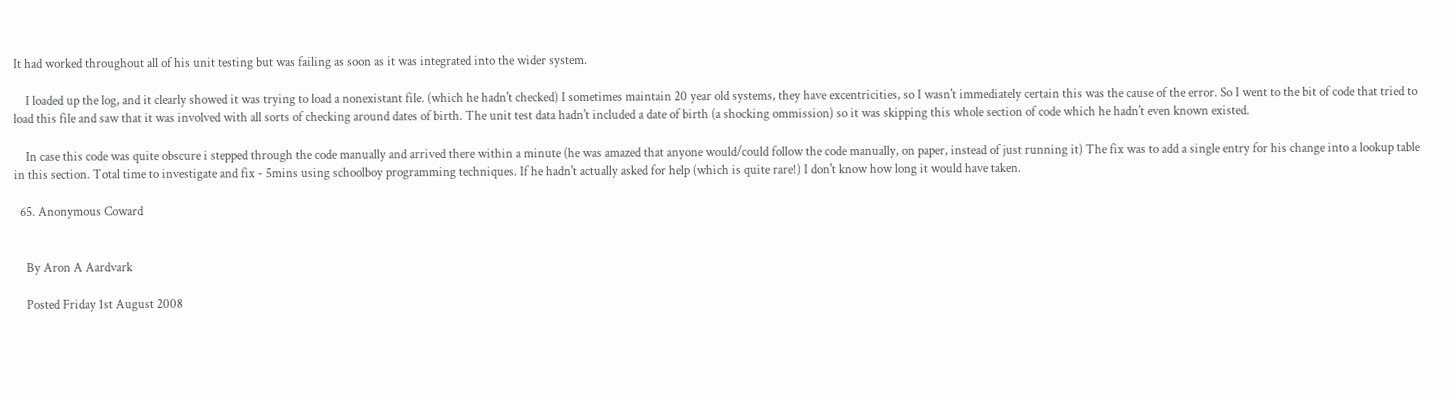It had worked throughout all of his unit testing but was failing as soon as it was integrated into the wider system.

    I loaded up the log, and it clearly showed it was trying to load a nonexistant file. (which he hadn't checked) I sometimes maintain 20 year old systems, they have excentricities, so I wasn't immediately certain this was the cause of the error. So I went to the bit of code that tried to load this file and saw that it was involved with all sorts of checking around dates of birth. The unit test data hadn't included a date of birth (a shocking ommission) so it was skipping this whole section of code which he hadn't even known existed.

    In case this code was quite obscure i stepped through the code manually and arrived there within a minute (he was amazed that anyone would/could follow the code manually, on paper, instead of just running it) The fix was to add a single entry for his change into a lookup table in this section. Total time to investigate and fix - 5mins using schoolboy programming techniques. If he hadn't actually asked for help (which is quite rare!) I don't know how long it would have taken.

  65. Anonymous Coward


    By Aron A Aardvark

    Posted Friday 1st August 2008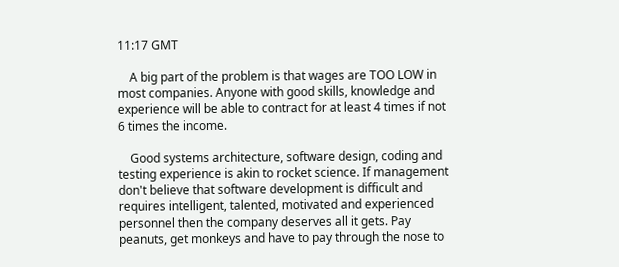11:17 GMT

    A big part of the problem is that wages are TOO LOW in most companies. Anyone with good skills, knowledge and experience will be able to contract for at least 4 times if not 6 times the income.

    Good systems architecture, software design, coding and testing experience is akin to rocket science. If management don't believe that software development is difficult and requires intelligent, talented, motivated and experienced personnel then the company deserves all it gets. Pay peanuts, get monkeys and have to pay through the nose to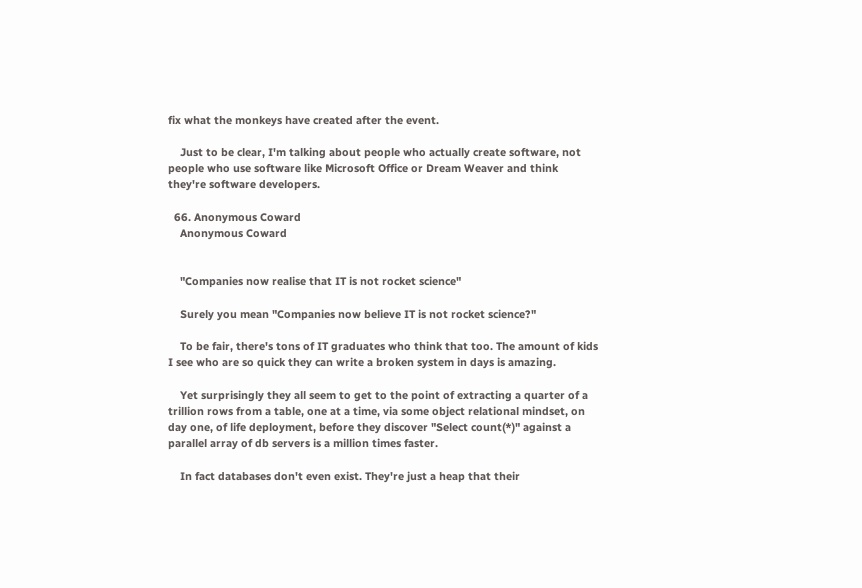fix what the monkeys have created after the event.

    Just to be clear, I'm talking about people who actually create software, not people who use software like Microsoft Office or Dream Weaver and think they're software developers.

  66. Anonymous Coward
    Anonymous Coward


    "Companies now realise that IT is not rocket science"

    Surely you mean "Companies now believe IT is not rocket science?"

    To be fair, there's tons of IT graduates who think that too. The amount of kids I see who are so quick they can write a broken system in days is amazing.

    Yet surprisingly they all seem to get to the point of extracting a quarter of a trillion rows from a table, one at a time, via some object relational mindset, on day one, of life deployment, before they discover "Select count(*)" against a parallel array of db servers is a million times faster.

    In fact databases don't even exist. They're just a heap that their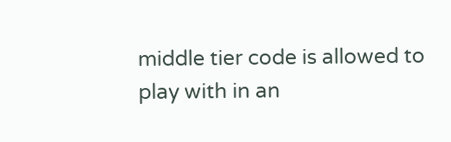middle tier code is allowed to play with in an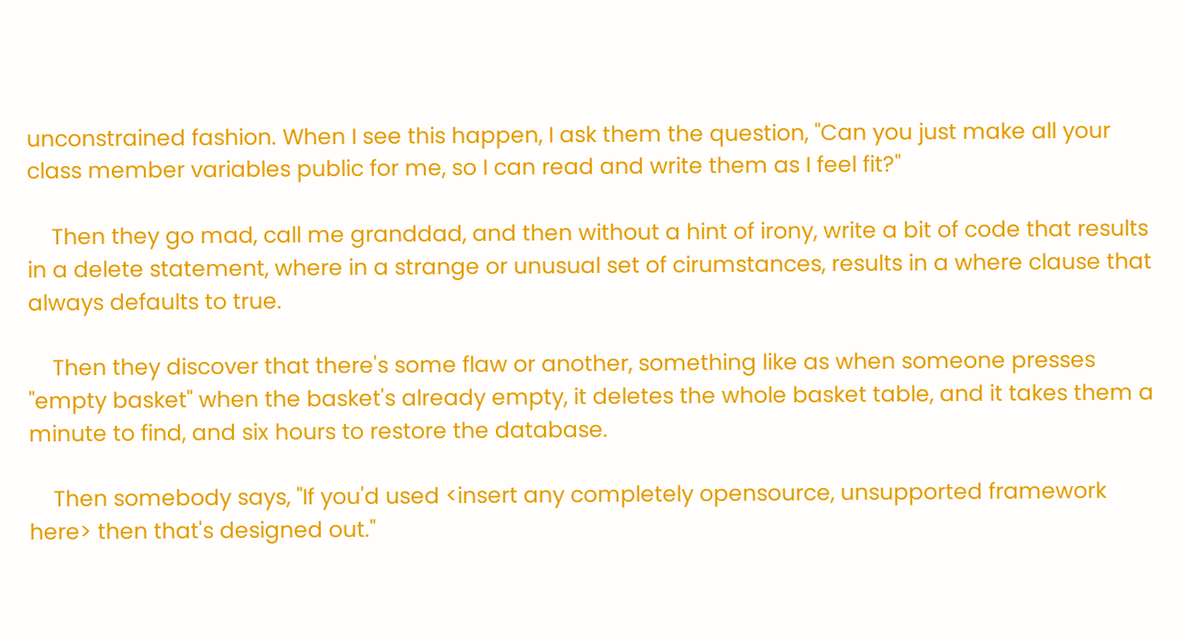unconstrained fashion. When I see this happen, I ask them the question, "Can you just make all your class member variables public for me, so I can read and write them as I feel fit?"

    Then they go mad, call me granddad, and then without a hint of irony, write a bit of code that results in a delete statement, where in a strange or unusual set of cirumstances, results in a where clause that always defaults to true.

    Then they discover that there's some flaw or another, something like as when someone presses "empty basket" when the basket's already empty, it deletes the whole basket table, and it takes them a minute to find, and six hours to restore the database.

    Then somebody says, "If you'd used <insert any completely opensource, unsupported framework here> then that's designed out."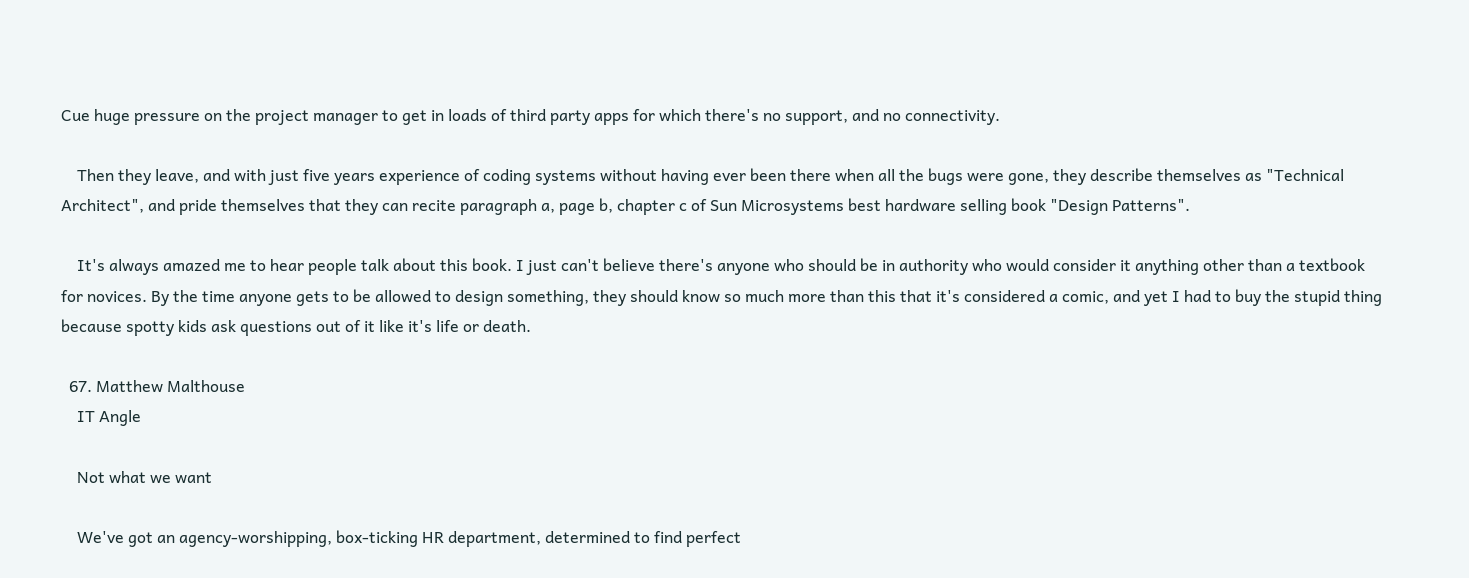Cue huge pressure on the project manager to get in loads of third party apps for which there's no support, and no connectivity.

    Then they leave, and with just five years experience of coding systems without having ever been there when all the bugs were gone, they describe themselves as "Technical Architect", and pride themselves that they can recite paragraph a, page b, chapter c of Sun Microsystems best hardware selling book "Design Patterns".

    It's always amazed me to hear people talk about this book. I just can't believe there's anyone who should be in authority who would consider it anything other than a textbook for novices. By the time anyone gets to be allowed to design something, they should know so much more than this that it's considered a comic, and yet I had to buy the stupid thing because spotty kids ask questions out of it like it's life or death.

  67. Matthew Malthouse
    IT Angle

    Not what we want

    We've got an agency-worshipping, box-ticking HR department, determined to find perfect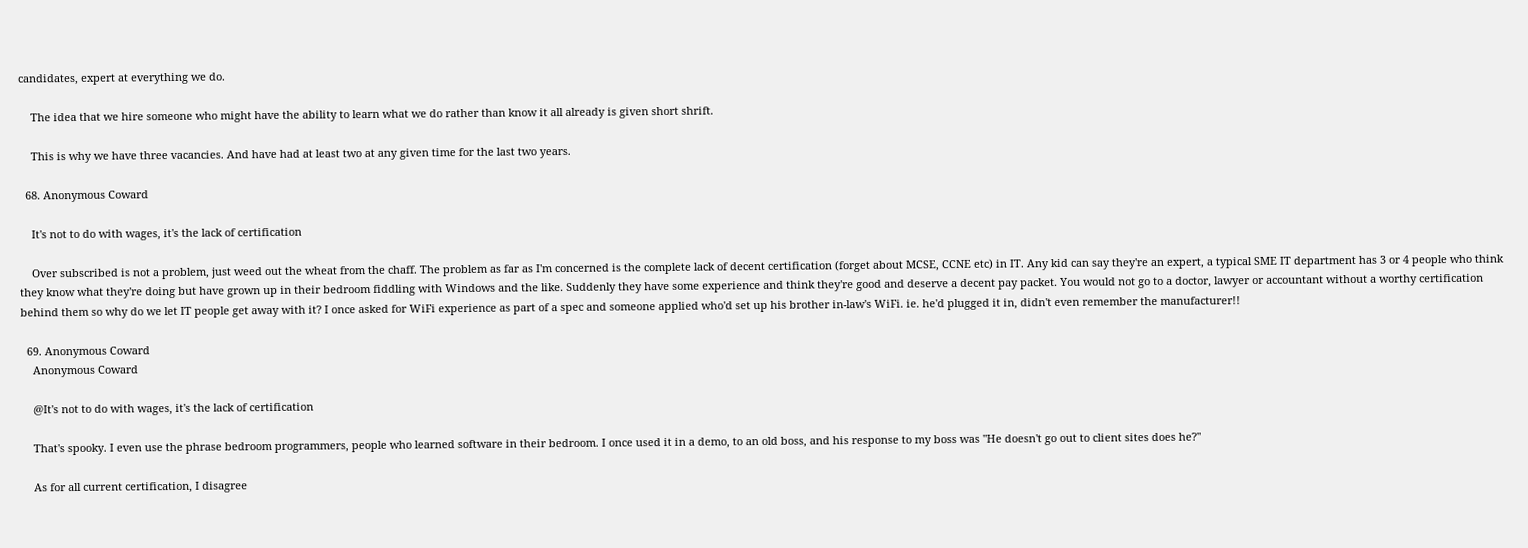candidates, expert at everything we do.

    The idea that we hire someone who might have the ability to learn what we do rather than know it all already is given short shrift.

    This is why we have three vacancies. And have had at least two at any given time for the last two years.

  68. Anonymous Coward

    It's not to do with wages, it's the lack of certification

    Over subscribed is not a problem, just weed out the wheat from the chaff. The problem as far as I'm concerned is the complete lack of decent certification (forget about MCSE, CCNE etc) in IT. Any kid can say they're an expert, a typical SME IT department has 3 or 4 people who think they know what they're doing but have grown up in their bedroom fiddling with Windows and the like. Suddenly they have some experience and think they're good and deserve a decent pay packet. You would not go to a doctor, lawyer or accountant without a worthy certification behind them so why do we let IT people get away with it? I once asked for WiFi experience as part of a spec and someone applied who'd set up his brother in-law's WiFi. ie. he'd plugged it in, didn't even remember the manufacturer!!

  69. Anonymous Coward
    Anonymous Coward

    @It's not to do with wages, it's the lack of certification

    That's spooky. I even use the phrase bedroom programmers, people who learned software in their bedroom. I once used it in a demo, to an old boss, and his response to my boss was "He doesn't go out to client sites does he?"

    As for all current certification, I disagree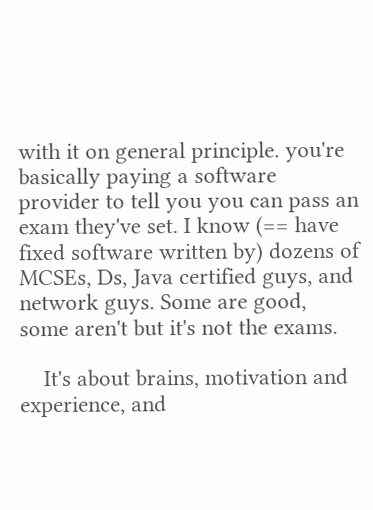with it on general principle. you're basically paying a software provider to tell you you can pass an exam they've set. I know (== have fixed software written by) dozens of MCSEs, Ds, Java certified guys, and network guys. Some are good, some aren't but it's not the exams.

    It's about brains, motivation and experience, and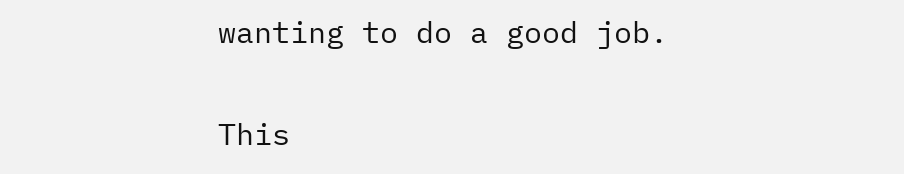wanting to do a good job.

This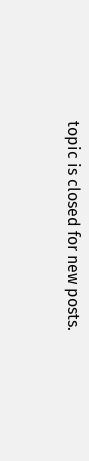topic is closed for new posts.